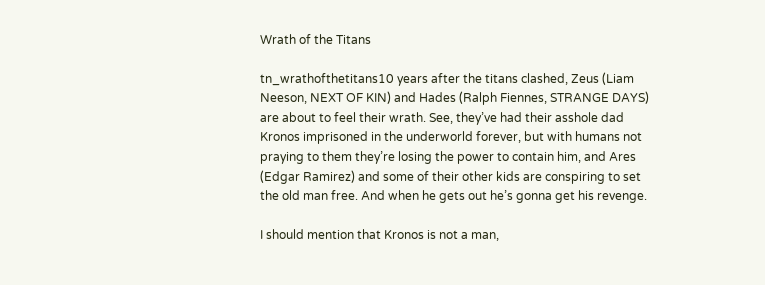Wrath of the Titans

tn_wrathofthetitans10 years after the titans clashed, Zeus (Liam Neeson, NEXT OF KIN) and Hades (Ralph Fiennes, STRANGE DAYS) are about to feel their wrath. See, they’ve had their asshole dad Kronos imprisoned in the underworld forever, but with humans not praying to them they’re losing the power to contain him, and Ares (Edgar Ramirez) and some of their other kids are conspiring to set the old man free. And when he gets out he’s gonna get his revenge.

I should mention that Kronos is not a man,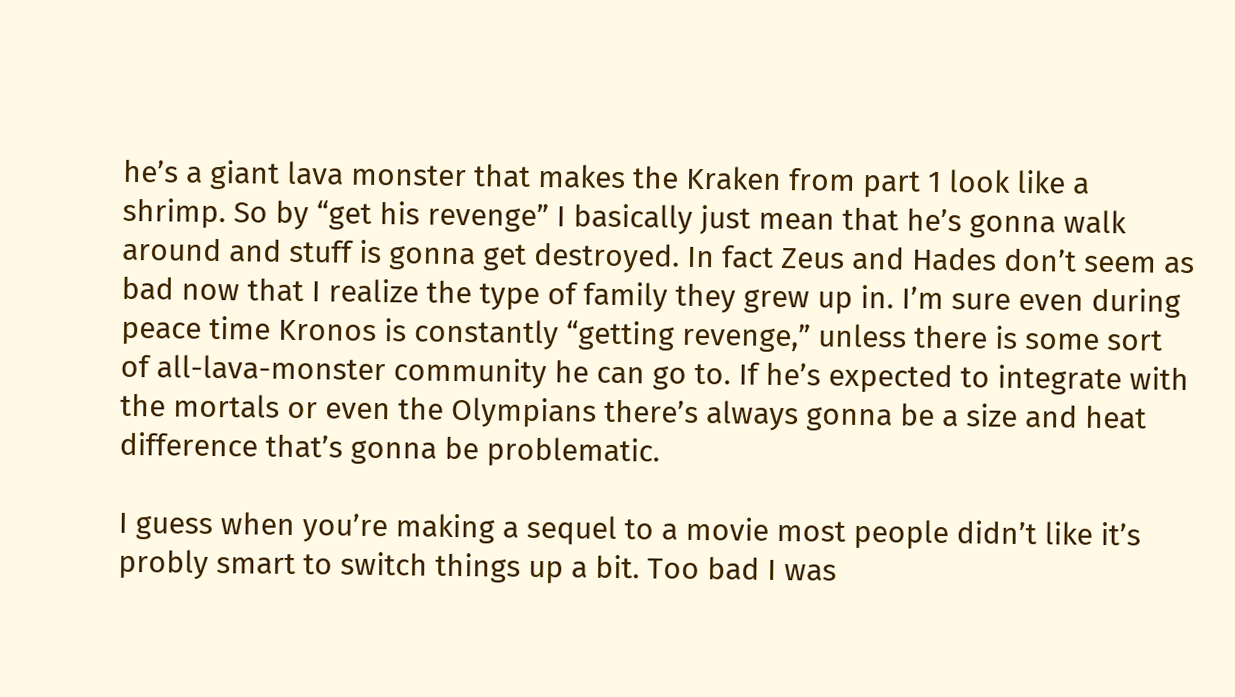he’s a giant lava monster that makes the Kraken from part 1 look like a shrimp. So by “get his revenge” I basically just mean that he’s gonna walk around and stuff is gonna get destroyed. In fact Zeus and Hades don’t seem as bad now that I realize the type of family they grew up in. I’m sure even during peace time Kronos is constantly “getting revenge,” unless there is some sort of all-lava-monster community he can go to. If he’s expected to integrate with the mortals or even the Olympians there’s always gonna be a size and heat difference that’s gonna be problematic.

I guess when you’re making a sequel to a movie most people didn’t like it’s probly smart to switch things up a bit. Too bad I was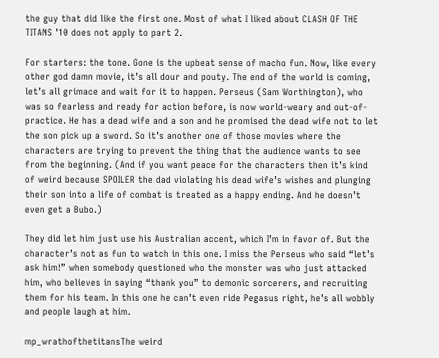the guy that did like the first one. Most of what I liked about CLASH OF THE TITANS ’10 does not apply to part 2.

For starters: the tone. Gone is the upbeat sense of macho fun. Now, like every other god damn movie, it’s all dour and pouty. The end of the world is coming, let’s all grimace and wait for it to happen. Perseus (Sam Worthington), who was so fearless and ready for action before, is now world-weary and out-of-practice. He has a dead wife and a son and he promised the dead wife not to let the son pick up a sword. So it’s another one of those movies where the characters are trying to prevent the thing that the audience wants to see from the beginning. (And if you want peace for the characters then it’s kind of weird because SPOILER the dad violating his dead wife’s wishes and plunging their son into a life of combat is treated as a happy ending. And he doesn’t even get a Bubo.)

They did let him just use his Australian accent, which I’m in favor of. But the character’s not as fun to watch in this one. I miss the Perseus who said “let’s ask him!” when somebody questioned who the monster was who just attacked him, who believes in saying “thank you” to demonic sorcerers, and recruiting them for his team. In this one he can’t even ride Pegasus right, he’s all wobbly and people laugh at him.

mp_wrathofthetitansThe weird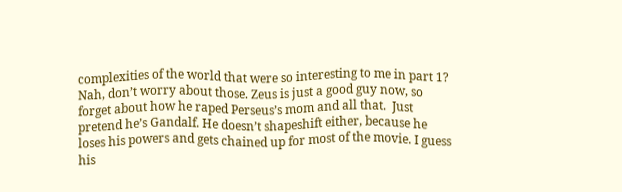complexities of the world that were so interesting to me in part 1? Nah, don’t worry about those. Zeus is just a good guy now, so forget about how he raped Perseus’s mom and all that.  Just pretend he’s Gandalf. He doesn’t shapeshift either, because he loses his powers and gets chained up for most of the movie. I guess his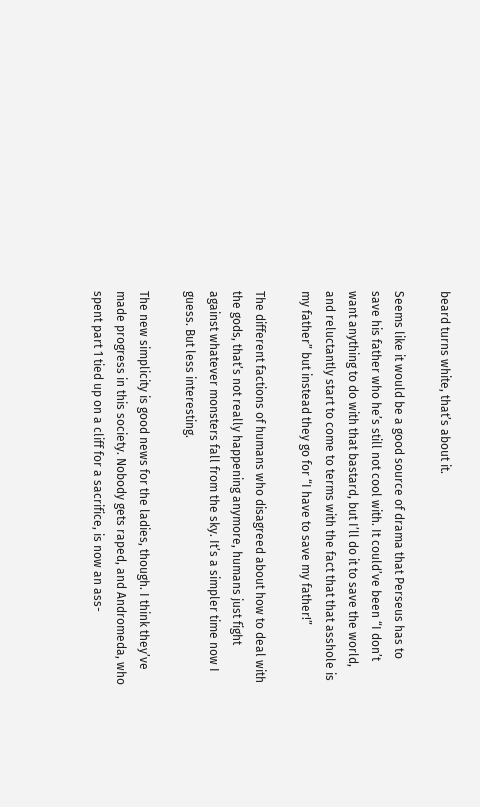beard turns white, that’s about it.

Seems like it would be a good source of drama that Perseus has to save his father who he’s still not cool with. It could’ve been “I don’t want anything to do with that bastard, but I’ll do it to save the world, and reluctantly start to come to terms with the fact that that asshole is my father” but instead they go for “I have to save my father!”

The different factions of humans who disagreed about how to deal with the gods, that’s not really happening anymore, humans just fight against whatever monsters fall from the sky. It’s a simpler time now I guess. But less interesting.

The new simplicity is good news for the ladies, though. I think they’ve made progress in this society. Nobody gets raped, and Andromeda, who spent part 1 tied up on a cliff for a sacrifice, is now an ass-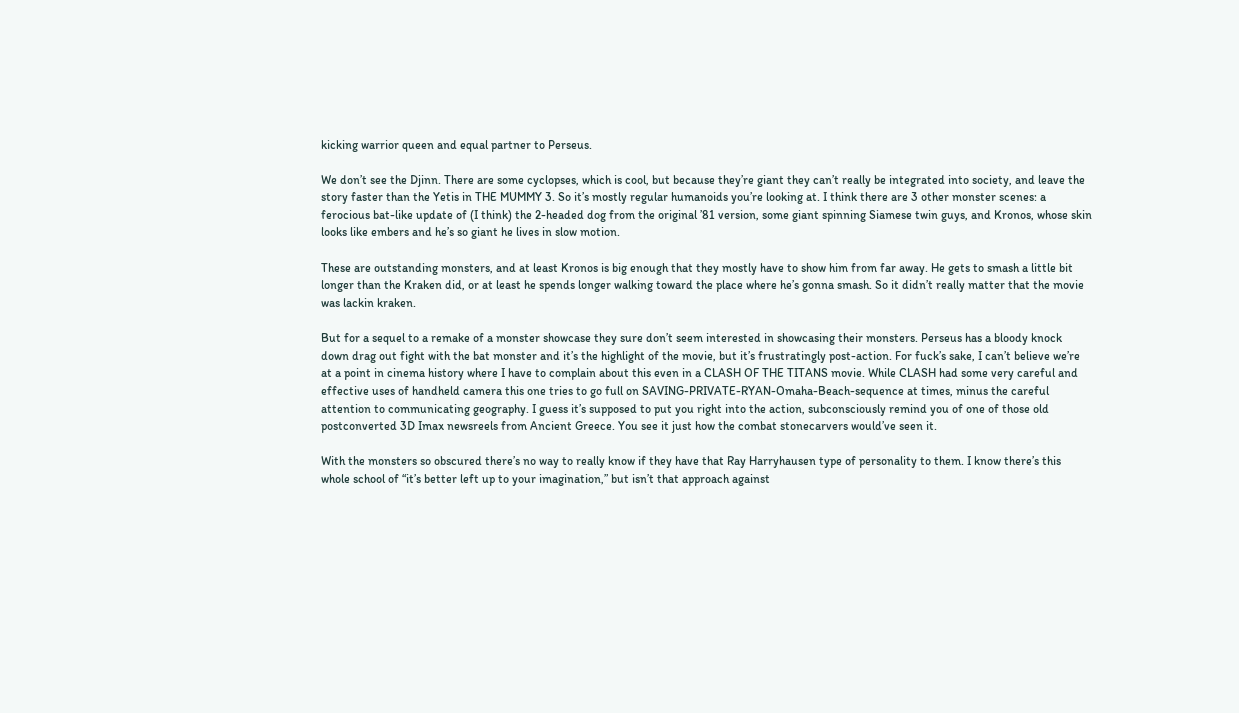kicking warrior queen and equal partner to Perseus.

We don’t see the Djinn. There are some cyclopses, which is cool, but because they’re giant they can’t really be integrated into society, and leave the story faster than the Yetis in THE MUMMY 3. So it’s mostly regular humanoids you’re looking at. I think there are 3 other monster scenes: a ferocious bat-like update of (I think) the 2-headed dog from the original ’81 version, some giant spinning Siamese twin guys, and Kronos, whose skin looks like embers and he’s so giant he lives in slow motion.

These are outstanding monsters, and at least Kronos is big enough that they mostly have to show him from far away. He gets to smash a little bit longer than the Kraken did, or at least he spends longer walking toward the place where he’s gonna smash. So it didn’t really matter that the movie was lackin kraken.

But for a sequel to a remake of a monster showcase they sure don’t seem interested in showcasing their monsters. Perseus has a bloody knock down drag out fight with the bat monster and it’s the highlight of the movie, but it’s frustratingly post-action. For fuck’s sake, I can’t believe we’re at a point in cinema history where I have to complain about this even in a CLASH OF THE TITANS movie. While CLASH had some very careful and effective uses of handheld camera this one tries to go full on SAVING-PRIVATE-RYAN-Omaha-Beach-sequence at times, minus the careful attention to communicating geography. I guess it’s supposed to put you right into the action, subconsciously remind you of one of those old postconverted 3D Imax newsreels from Ancient Greece. You see it just how the combat stonecarvers would’ve seen it.

With the monsters so obscured there’s no way to really know if they have that Ray Harryhausen type of personality to them. I know there’s this whole school of “it’s better left up to your imagination,” but isn’t that approach against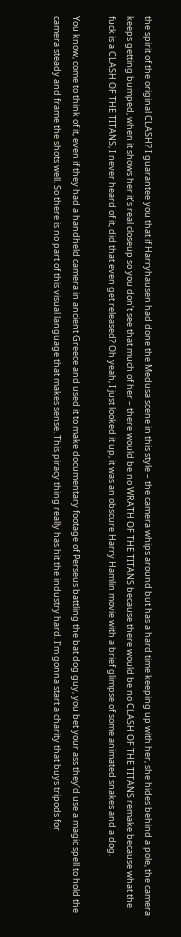the spirit of the original CLASH? I guarantee you that if Harryhausen had done the Medusa scene in this style – the camera whips around but has a hard time keeping up with her, she hides behind a pole, the camera keeps getting bumped, when it shows her it’s real closeup so you don’t see that much of her – there would be no WRATH OF THE TITANS because there would be no CLASH OF THE TITANS remake because what the fuck is a CLASH OF THE TITANS, I never heard of it, did that even get released? Oh yeah, I just looked it up, it was an obscure Harry Hamlin movie with a brief glimpse of some animated snakes and a dog.

You know, come to think of it, even if they had a handheld camera in ancient Greece and used it to make documentary footage of Perseus battling the bat dog guy, you bet your ass they’d use a magic spell to hold the camera steady and frame the shots well. So there is no part of this visual language that makes sense. This piracy thing really has hit the industry hard. I’m gonna start a charity that buys tripods for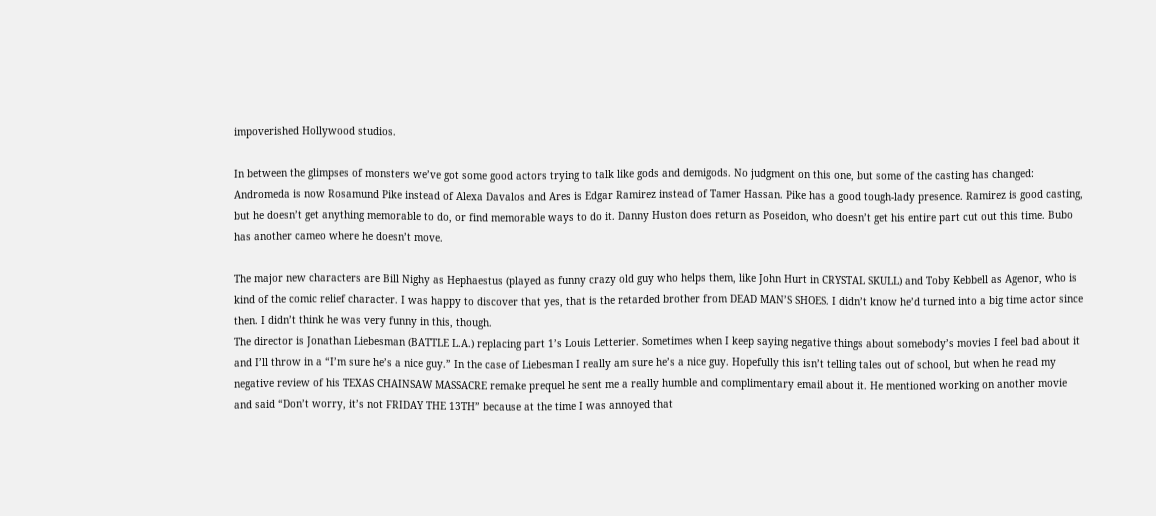impoverished Hollywood studios.

In between the glimpses of monsters we’ve got some good actors trying to talk like gods and demigods. No judgment on this one, but some of the casting has changed: Andromeda is now Rosamund Pike instead of Alexa Davalos and Ares is Edgar Ramirez instead of Tamer Hassan. Pike has a good tough-lady presence. Ramirez is good casting, but he doesn’t get anything memorable to do, or find memorable ways to do it. Danny Huston does return as Poseidon, who doesn’t get his entire part cut out this time. Bubo has another cameo where he doesn’t move.

The major new characters are Bill Nighy as Hephaestus (played as funny crazy old guy who helps them, like John Hurt in CRYSTAL SKULL) and Toby Kebbell as Agenor, who is kind of the comic relief character. I was happy to discover that yes, that is the retarded brother from DEAD MAN’S SHOES. I didn’t know he’d turned into a big time actor since then. I didn’t think he was very funny in this, though.
The director is Jonathan Liebesman (BATTLE L.A.) replacing part 1’s Louis Letterier. Sometimes when I keep saying negative things about somebody’s movies I feel bad about it and I’ll throw in a “I’m sure he’s a nice guy.” In the case of Liebesman I really am sure he’s a nice guy. Hopefully this isn’t telling tales out of school, but when he read my negative review of his TEXAS CHAINSAW MASSACRE remake prequel he sent me a really humble and complimentary email about it. He mentioned working on another movie and said “Don’t worry, it’s not FRIDAY THE 13TH” because at the time I was annoyed that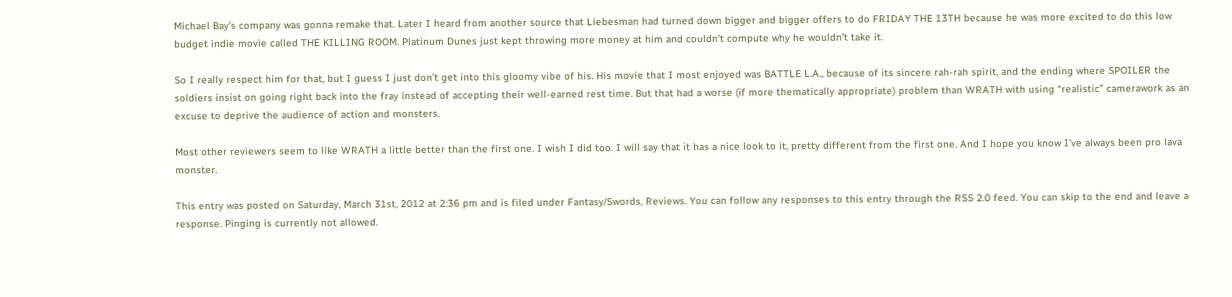Michael Bay’s company was gonna remake that. Later I heard from another source that Liebesman had turned down bigger and bigger offers to do FRIDAY THE 13TH because he was more excited to do this low budget indie movie called THE KILLING ROOM. Platinum Dunes just kept throwing more money at him and couldn’t compute why he wouldn’t take it.

So I really respect him for that, but I guess I just don’t get into this gloomy vibe of his. His movie that I most enjoyed was BATTLE L.A., because of its sincere rah-rah spirit, and the ending where SPOILER the soldiers insist on going right back into the fray instead of accepting their well-earned rest time. But that had a worse (if more thematically appropriate) problem than WRATH with using “realistic” camerawork as an excuse to deprive the audience of action and monsters.

Most other reviewers seem to like WRATH a little better than the first one. I wish I did too. I will say that it has a nice look to it, pretty different from the first one. And I hope you know I’ve always been pro lava monster.

This entry was posted on Saturday, March 31st, 2012 at 2:36 pm and is filed under Fantasy/Swords, Reviews. You can follow any responses to this entry through the RSS 2.0 feed. You can skip to the end and leave a response. Pinging is currently not allowed.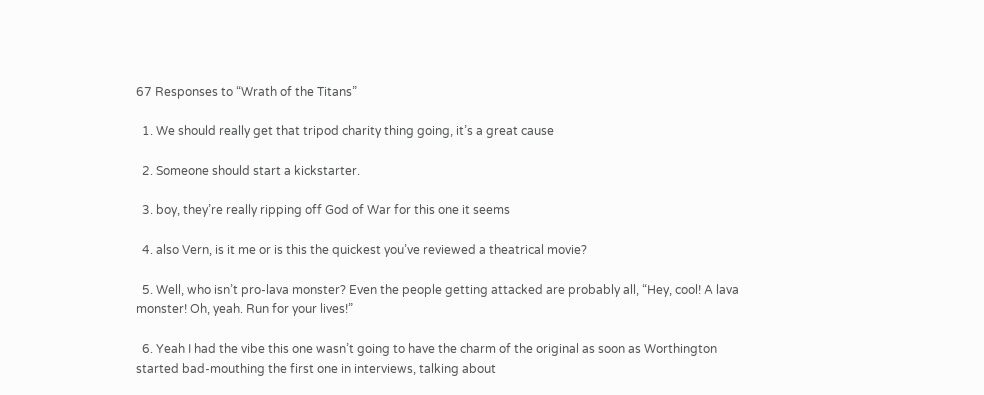67 Responses to “Wrath of the Titans”

  1. We should really get that tripod charity thing going, it’s a great cause

  2. Someone should start a kickstarter.

  3. boy, they’re really ripping off God of War for this one it seems

  4. also Vern, is it me or is this the quickest you’ve reviewed a theatrical movie?

  5. Well, who isn’t pro-lava monster? Even the people getting attacked are probably all, “Hey, cool! A lava monster! Oh, yeah. Run for your lives!”

  6. Yeah I had the vibe this one wasn’t going to have the charm of the original as soon as Worthington started bad-mouthing the first one in interviews, talking about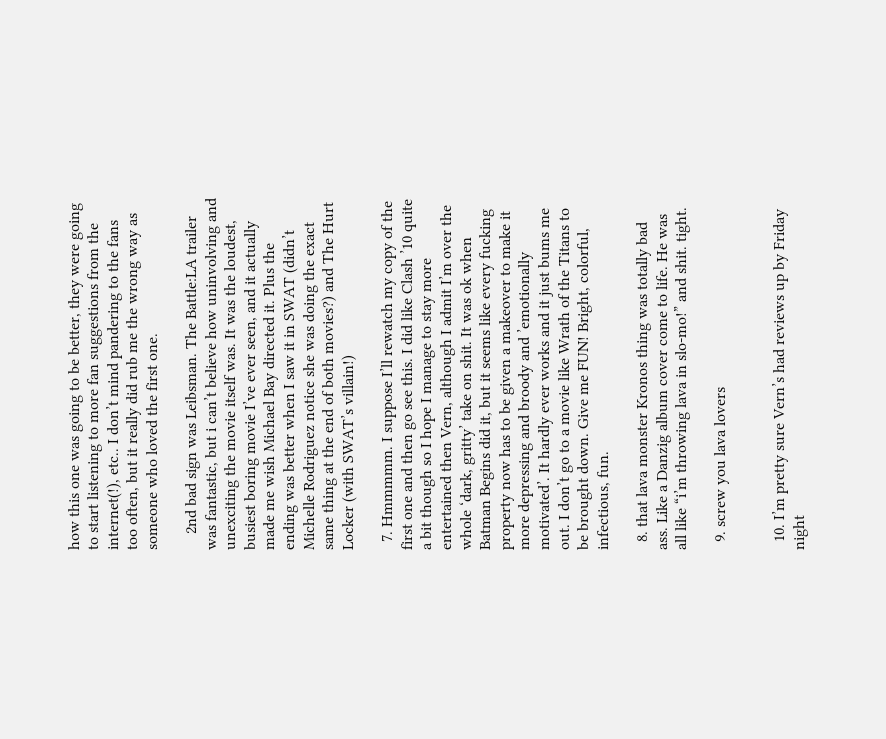how this one was going to be better, they were going to start listening to more fan suggestions from the internet(!), etc.. I don’t mind pandering to the fans too often, but it really did rub me the wrong way as someone who loved the first one.

    2nd bad sign was Leibsman. The Battle:LA trailer was fantastic, but i can’t believe how uninvolving and unexciting the movie itself was. It was the loudest, busiest boring movie I’ve ever seen, and it actually made me wish Michael Bay directed it. Plus the ending was better when I saw it in SWAT (didn’t Michelle Rodriguez notice she was doing the exact same thing at the end of both movies?) and The Hurt Locker (with SWAT’s villain!)

  7. Hmmmmm. I suppose I’ll rewatch my copy of the first one and then go see this. I did like Clash ’10 quite a bit though so I hope I manage to stay more entertained then Vern, although I admit I’m over the whole ‘dark, gritty’ take on shit. It was ok when Batman Begins did it, but it seems like every fucking property now has to be given a makeover to make it more depressing and broody and ’emotionally motivated’. It hardly ever works and it just bums me out. I don’t go to a movie like Wrath of the Titans to be brought down. Give me FUN! Bright, colorful, infectious, fun.

  8. that lava monster Kronos thing was totally bad ass. Like a Danzig album cover come to life. He was all like “i’m throwing lava in slo-mo!” and shit. tight.

  9. screw you lava lovers


  10. I’m pretty sure Vern’s had reviews up by Friday night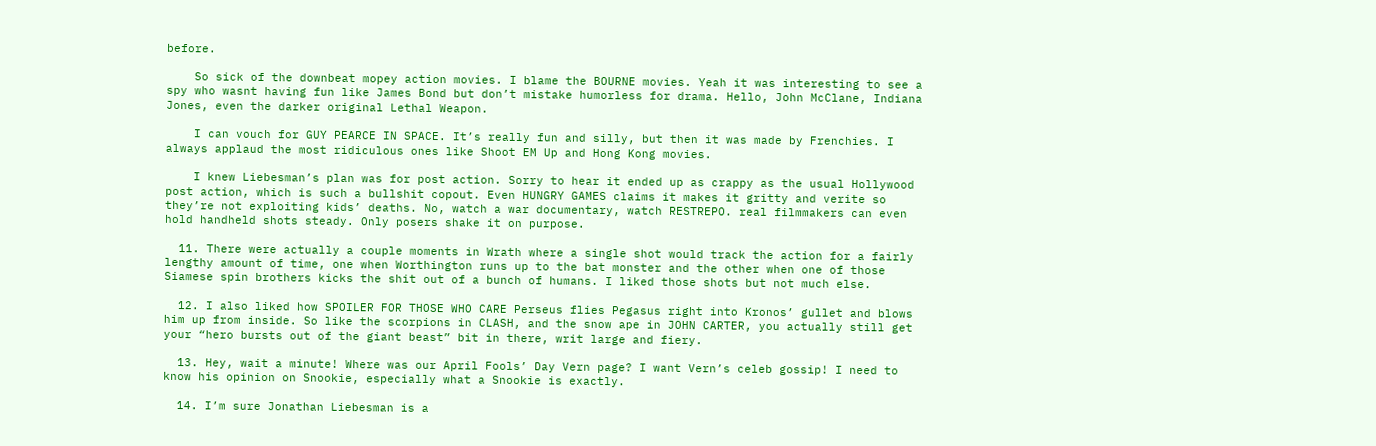before.

    So sick of the downbeat mopey action movies. I blame the BOURNE movies. Yeah it was interesting to see a spy who wasnt having fun like James Bond but don’t mistake humorless for drama. Hello, John McClane, Indiana Jones, even the darker original Lethal Weapon.

    I can vouch for GUY PEARCE IN SPACE. It’s really fun and silly, but then it was made by Frenchies. I always applaud the most ridiculous ones like Shoot EM Up and Hong Kong movies.

    I knew Liebesman’s plan was for post action. Sorry to hear it ended up as crappy as the usual Hollywood post action, which is such a bullshit copout. Even HUNGRY GAMES claims it makes it gritty and verite so they’re not exploiting kids’ deaths. No, watch a war documentary, watch RESTREPO. real filmmakers can even hold handheld shots steady. Only posers shake it on purpose.

  11. There were actually a couple moments in Wrath where a single shot would track the action for a fairly lengthy amount of time, one when Worthington runs up to the bat monster and the other when one of those Siamese spin brothers kicks the shit out of a bunch of humans. I liked those shots but not much else.

  12. I also liked how SPOILER FOR THOSE WHO CARE Perseus flies Pegasus right into Kronos’ gullet and blows him up from inside. So like the scorpions in CLASH, and the snow ape in JOHN CARTER, you actually still get your “hero bursts out of the giant beast” bit in there, writ large and fiery.

  13. Hey, wait a minute! Where was our April Fools’ Day Vern page? I want Vern’s celeb gossip! I need to know his opinion on Snookie, especially what a Snookie is exactly.

  14. I’m sure Jonathan Liebesman is a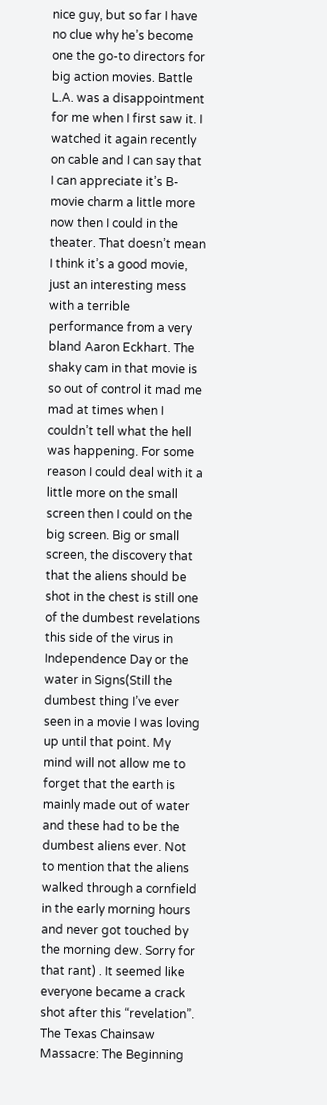nice guy, but so far I have no clue why he’s become one the go-to directors for big action movies. Battle L.A. was a disappointment for me when I first saw it. I watched it again recently on cable and I can say that I can appreciate it’s B-movie charm a little more now then I could in the theater. That doesn’t mean I think it’s a good movie, just an interesting mess with a terrible performance from a very bland Aaron Eckhart. The shaky cam in that movie is so out of control it mad me mad at times when I couldn’t tell what the hell was happening. For some reason I could deal with it a little more on the small screen then I could on the big screen. Big or small screen, the discovery that that the aliens should be shot in the chest is still one of the dumbest revelations this side of the virus in Independence Day or the water in Signs(Still the dumbest thing I’ve ever seen in a movie I was loving up until that point. My mind will not allow me to forget that the earth is mainly made out of water and these had to be the dumbest aliens ever. Not to mention that the aliens walked through a cornfield in the early morning hours and never got touched by the morning dew. Sorry for that rant) . It seemed like everyone became a crack shot after this “revelation”. The Texas Chainsaw Massacre: The Beginning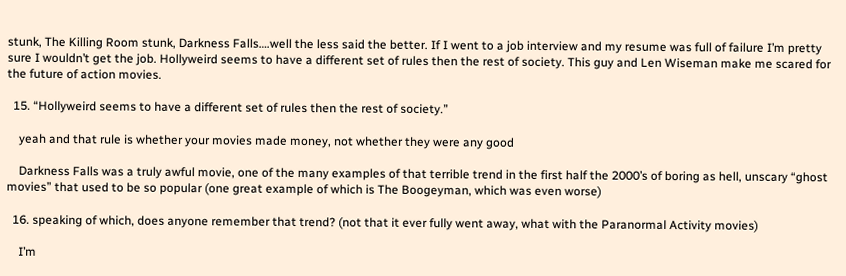stunk, The Killing Room stunk, Darkness Falls….well the less said the better. If I went to a job interview and my resume was full of failure I’m pretty sure I wouldn’t get the job. Hollyweird seems to have a different set of rules then the rest of society. This guy and Len Wiseman make me scared for the future of action movies.

  15. “Hollyweird seems to have a different set of rules then the rest of society.”

    yeah and that rule is whether your movies made money, not whether they were any good

    Darkness Falls was a truly awful movie, one of the many examples of that terrible trend in the first half the 2000’s of boring as hell, unscary “ghost movies” that used to be so popular (one great example of which is The Boogeyman, which was even worse)

  16. speaking of which, does anyone remember that trend? (not that it ever fully went away, what with the Paranormal Activity movies)

    I’m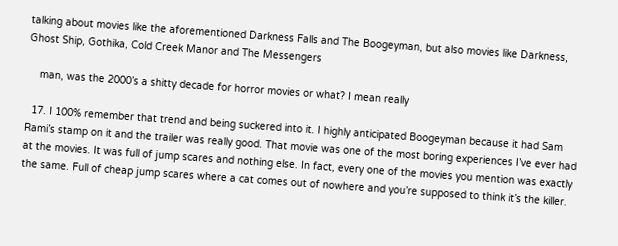talking about movies like the aforementioned Darkness Falls and The Boogeyman, but also movies like Darkness, Ghost Ship, Gothika, Cold Creek Manor and The Messengers

    man, was the 2000’s a shitty decade for horror movies or what? I mean really

  17. I 100% remember that trend and being suckered into it. I highly anticipated Boogeyman because it had Sam Rami’s stamp on it and the trailer was really good. That movie was one of the most boring experiences I’ve ever had at the movies. It was full of jump scares and nothing else. In fact, every one of the movies you mention was exactly the same. Full of cheap jump scares where a cat comes out of nowhere and you’re supposed to think it’s the killer.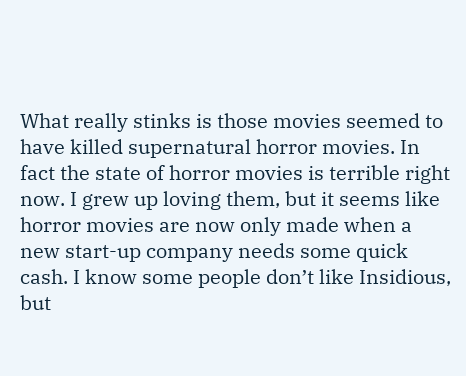What really stinks is those movies seemed to have killed supernatural horror movies. In fact the state of horror movies is terrible right now. I grew up loving them, but it seems like horror movies are now only made when a new start-up company needs some quick cash. I know some people don’t like Insidious, but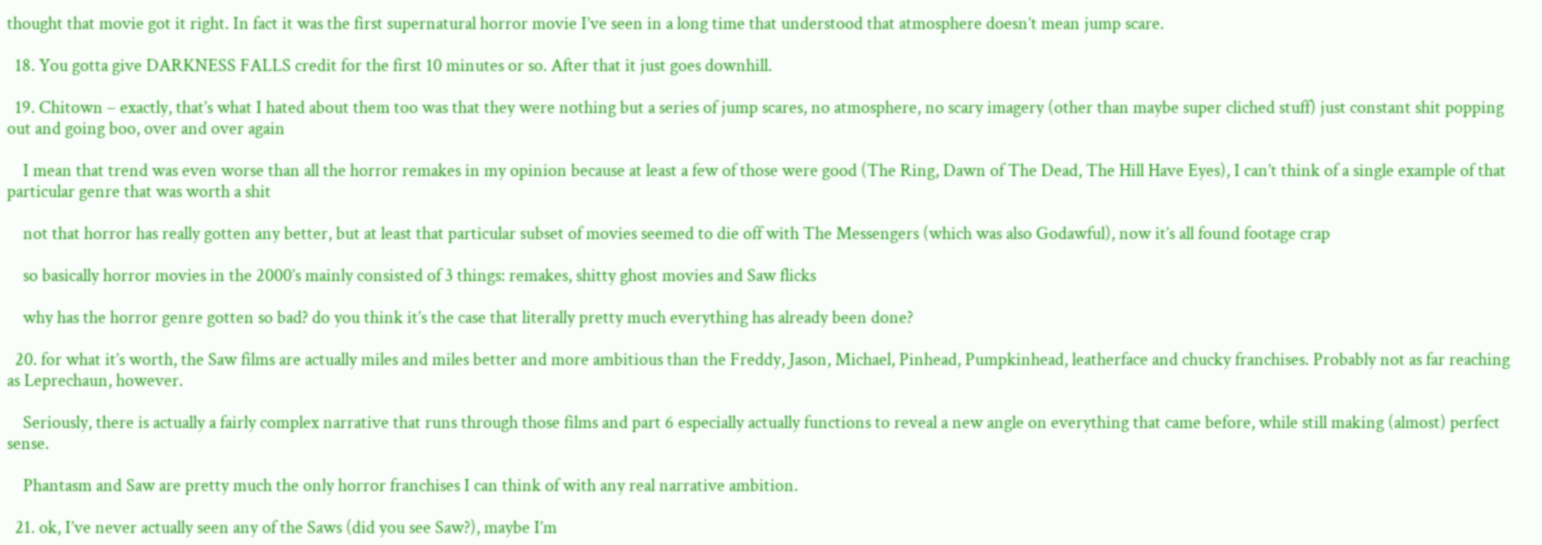thought that movie got it right. In fact it was the first supernatural horror movie I’ve seen in a long time that understood that atmosphere doesn’t mean jump scare.

  18. You gotta give DARKNESS FALLS credit for the first 10 minutes or so. After that it just goes downhill.

  19. Chitown – exactly, that’s what I hated about them too was that they were nothing but a series of jump scares, no atmosphere, no scary imagery (other than maybe super cliched stuff) just constant shit popping out and going boo, over and over again

    I mean that trend was even worse than all the horror remakes in my opinion because at least a few of those were good (The Ring, Dawn of The Dead, The Hill Have Eyes), I can’t think of a single example of that particular genre that was worth a shit

    not that horror has really gotten any better, but at least that particular subset of movies seemed to die off with The Messengers (which was also Godawful), now it’s all found footage crap

    so basically horror movies in the 2000’s mainly consisted of 3 things: remakes, shitty ghost movies and Saw flicks

    why has the horror genre gotten so bad? do you think it’s the case that literally pretty much everything has already been done?

  20. for what it’s worth, the Saw films are actually miles and miles better and more ambitious than the Freddy, Jason, Michael, Pinhead, Pumpkinhead, leatherface and chucky franchises. Probably not as far reaching as Leprechaun, however.

    Seriously, there is actually a fairly complex narrative that runs through those films and part 6 especially actually functions to reveal a new angle on everything that came before, while still making (almost) perfect sense.

    Phantasm and Saw are pretty much the only horror franchises I can think of with any real narrative ambition.

  21. ok, I’ve never actually seen any of the Saws (did you see Saw?), maybe I’m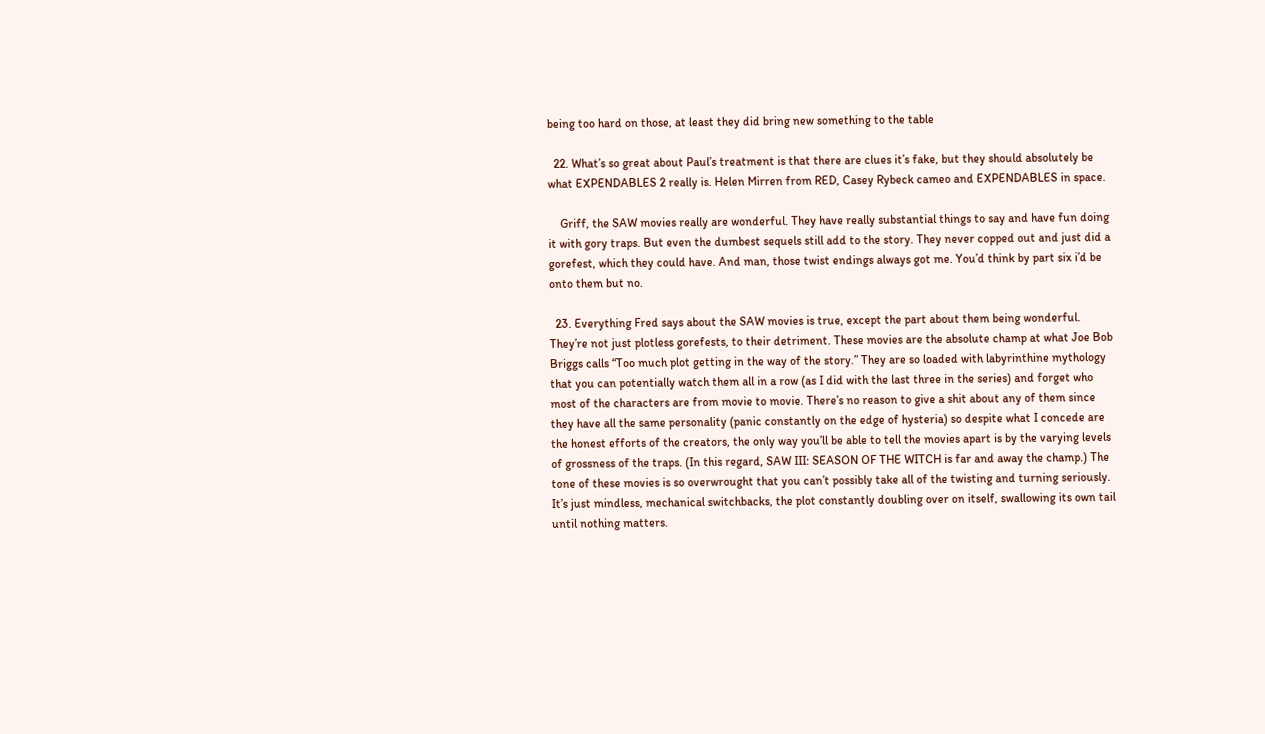being too hard on those, at least they did bring new something to the table

  22. What’s so great about Paul’s treatment is that there are clues it’s fake, but they should absolutely be what EXPENDABLES 2 really is. Helen Mirren from RED, Casey Rybeck cameo and EXPENDABLES in space.

    Griff, the SAW movies really are wonderful. They have really substantial things to say and have fun doing it with gory traps. But even the dumbest sequels still add to the story. They never copped out and just did a gorefest, which they could have. And man, those twist endings always got me. You’d think by part six i’d be onto them but no.

  23. Everything Fred says about the SAW movies is true, except the part about them being wonderful. They’re not just plotless gorefests, to their detriment. These movies are the absolute champ at what Joe Bob Briggs calls “Too much plot getting in the way of the story.” They are so loaded with labyrinthine mythology that you can potentially watch them all in a row (as I did with the last three in the series) and forget who most of the characters are from movie to movie. There’s no reason to give a shit about any of them since they have all the same personality (panic constantly on the edge of hysteria) so despite what I concede are the honest efforts of the creators, the only way you’ll be able to tell the movies apart is by the varying levels of grossness of the traps. (In this regard, SAW III: SEASON OF THE WITCH is far and away the champ.) The tone of these movies is so overwrought that you can’t possibly take all of the twisting and turning seriously. It’s just mindless, mechanical switchbacks, the plot constantly doubling over on itself, swallowing its own tail until nothing matters.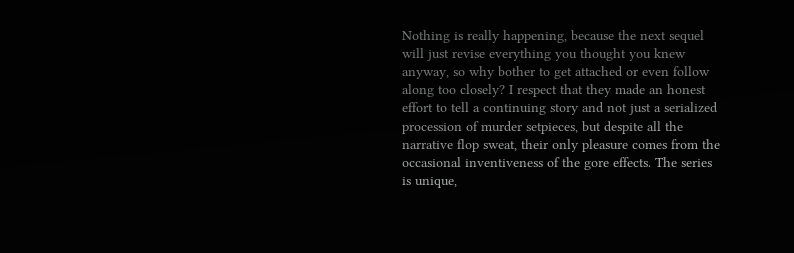Nothing is really happening, because the next sequel will just revise everything you thought you knew anyway, so why bother to get attached or even follow along too closely? I respect that they made an honest effort to tell a continuing story and not just a serialized procession of murder setpieces, but despite all the narrative flop sweat, their only pleasure comes from the occasional inventiveness of the gore effects. The series is unique,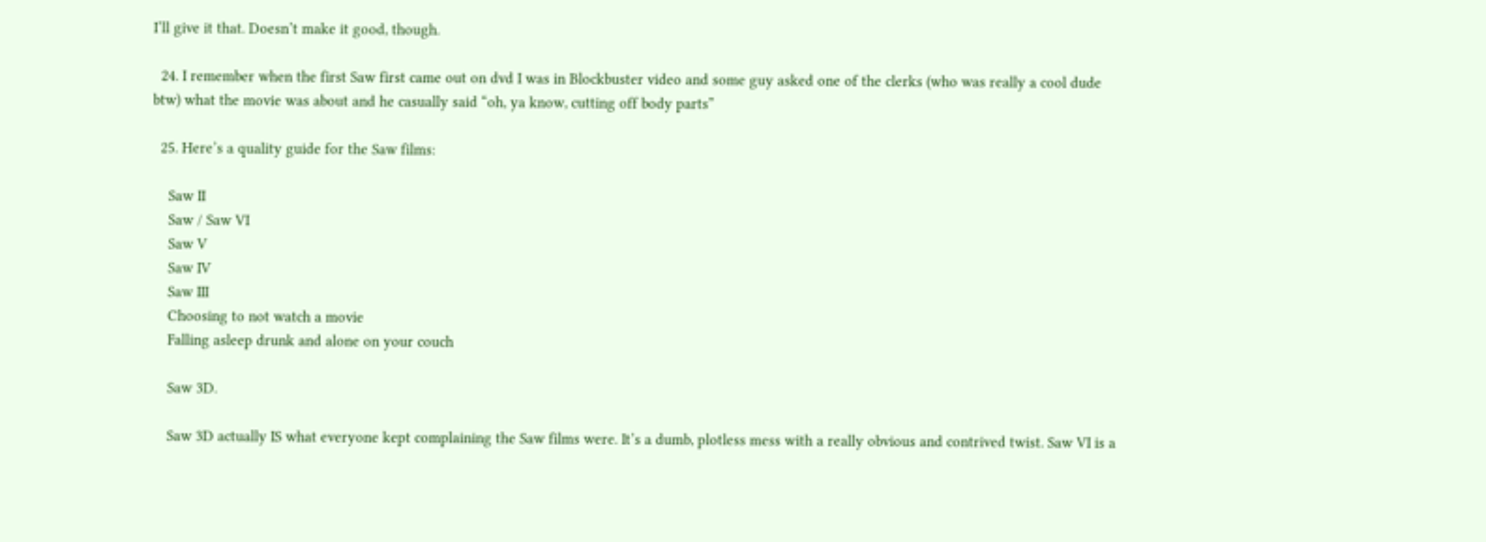I’ll give it that. Doesn’t make it good, though.

  24. I remember when the first Saw first came out on dvd I was in Blockbuster video and some guy asked one of the clerks (who was really a cool dude btw) what the movie was about and he casually said “oh, ya know, cutting off body parts”

  25. Here’s a quality guide for the Saw films:

    Saw II
    Saw / Saw VI
    Saw V
    Saw IV
    Saw III
    Choosing to not watch a movie
    Falling asleep drunk and alone on your couch

    Saw 3D.

    Saw 3D actually IS what everyone kept complaining the Saw films were. It’s a dumb, plotless mess with a really obvious and contrived twist. Saw VI is a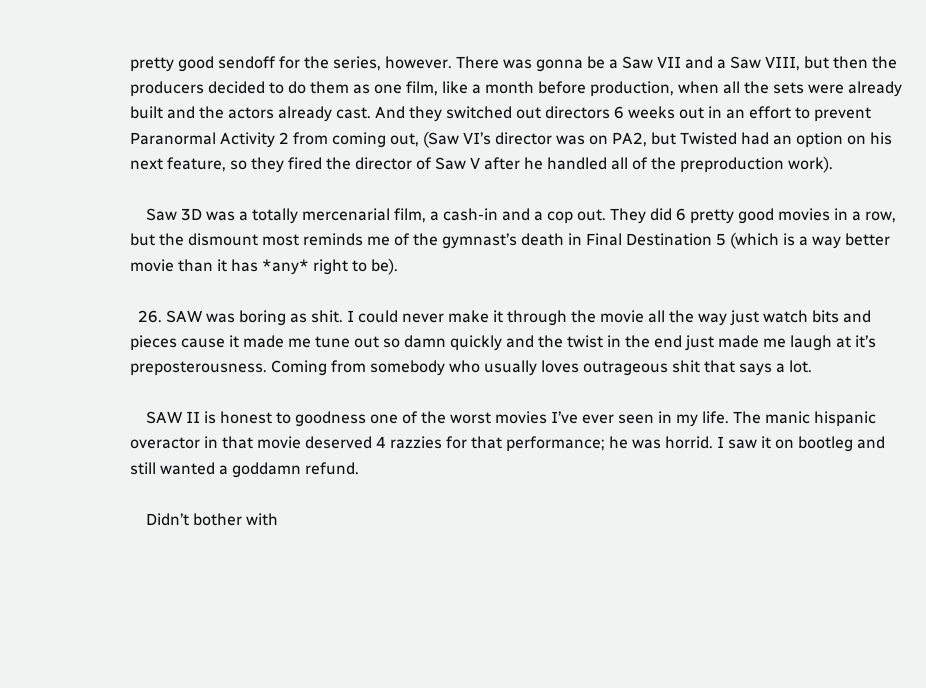pretty good sendoff for the series, however. There was gonna be a Saw VII and a Saw VIII, but then the producers decided to do them as one film, like a month before production, when all the sets were already built and the actors already cast. And they switched out directors 6 weeks out in an effort to prevent Paranormal Activity 2 from coming out, (Saw VI’s director was on PA2, but Twisted had an option on his next feature, so they fired the director of Saw V after he handled all of the preproduction work).

    Saw 3D was a totally mercenarial film, a cash-in and a cop out. They did 6 pretty good movies in a row, but the dismount most reminds me of the gymnast’s death in Final Destination 5 (which is a way better movie than it has *any* right to be).

  26. SAW was boring as shit. I could never make it through the movie all the way just watch bits and pieces cause it made me tune out so damn quickly and the twist in the end just made me laugh at it’s preposterousness. Coming from somebody who usually loves outrageous shit that says a lot.

    SAW II is honest to goodness one of the worst movies I’ve ever seen in my life. The manic hispanic overactor in that movie deserved 4 razzies for that performance; he was horrid. I saw it on bootleg and still wanted a goddamn refund.

    Didn’t bother with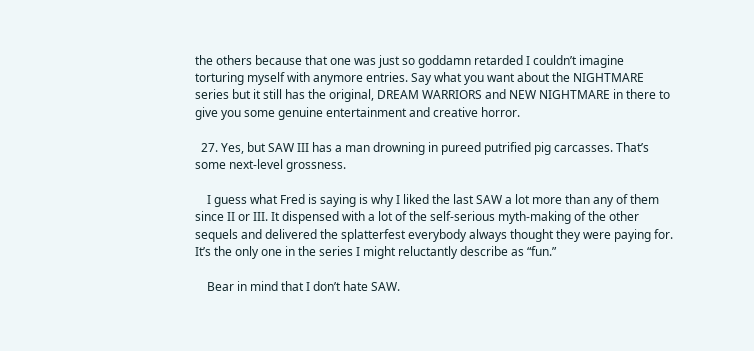the others because that one was just so goddamn retarded I couldn’t imagine torturing myself with anymore entries. Say what you want about the NIGHTMARE series but it still has the original, DREAM WARRIORS and NEW NIGHTMARE in there to give you some genuine entertainment and creative horror.

  27. Yes, but SAW III has a man drowning in pureed putrified pig carcasses. That’s some next-level grossness.

    I guess what Fred is saying is why I liked the last SAW a lot more than any of them since II or III. It dispensed with a lot of the self-serious myth-making of the other sequels and delivered the splatterfest everybody always thought they were paying for. It’s the only one in the series I might reluctantly describe as “fun.”

    Bear in mind that I don’t hate SAW.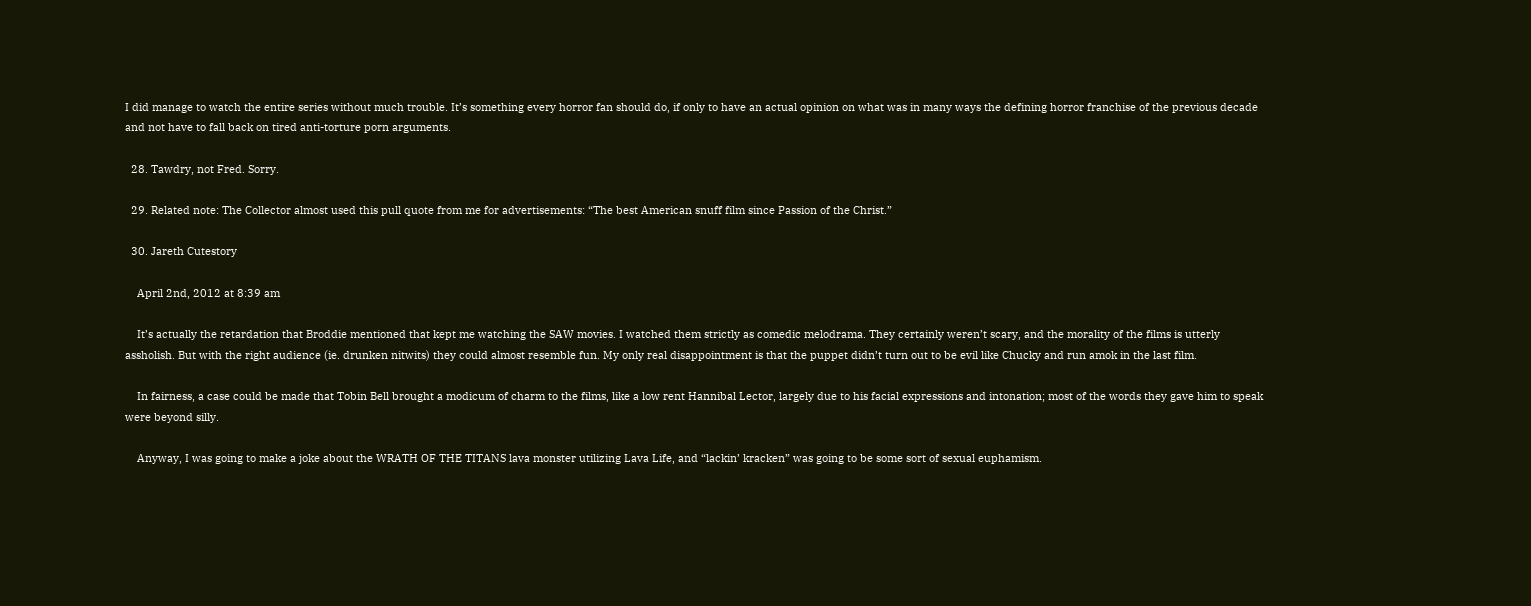I did manage to watch the entire series without much trouble. It’s something every horror fan should do, if only to have an actual opinion on what was in many ways the defining horror franchise of the previous decade and not have to fall back on tired anti-torture porn arguments.

  28. Tawdry, not Fred. Sorry.

  29. Related note: The Collector almost used this pull quote from me for advertisements: “The best American snuff film since Passion of the Christ.”

  30. Jareth Cutestory

    April 2nd, 2012 at 8:39 am

    It’s actually the retardation that Broddie mentioned that kept me watching the SAW movies. I watched them strictly as comedic melodrama. They certainly weren’t scary, and the morality of the films is utterly assholish. But with the right audience (ie. drunken nitwits) they could almost resemble fun. My only real disappointment is that the puppet didn’t turn out to be evil like Chucky and run amok in the last film.

    In fairness, a case could be made that Tobin Bell brought a modicum of charm to the films, like a low rent Hannibal Lector, largely due to his facial expressions and intonation; most of the words they gave him to speak were beyond silly.

    Anyway, I was going to make a joke about the WRATH OF THE TITANS lava monster utilizing Lava Life, and “lackin’ kracken” was going to be some sort of sexual euphamism.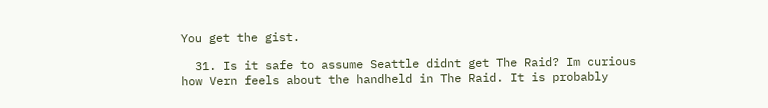You get the gist.

  31. Is it safe to assume Seattle didnt get The Raid? Im curious how Vern feels about the handheld in The Raid. It is probably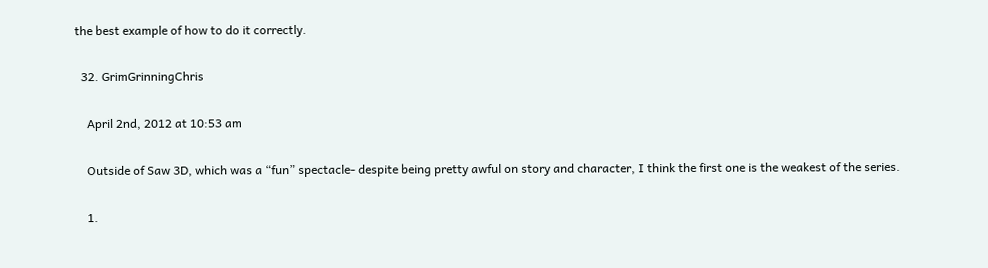the best example of how to do it correctly.

  32. GrimGrinningChris

    April 2nd, 2012 at 10:53 am

    Outside of Saw 3D, which was a “fun” spectacle- despite being pretty awful on story and character, I think the first one is the weakest of the series.

    1.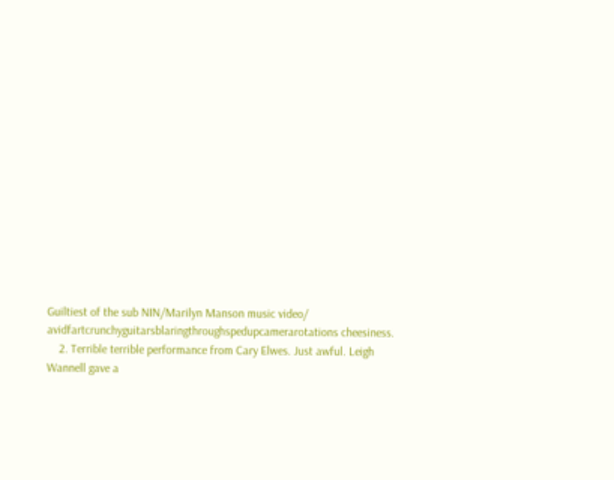Guiltiest of the sub NIN/Marilyn Manson music video/ avidfartcrunchyguitarsblaringthroughspedupcamerarotations cheesiness.
    2. Terrible terrible performance from Cary Elwes. Just awful. Leigh Wannell gave a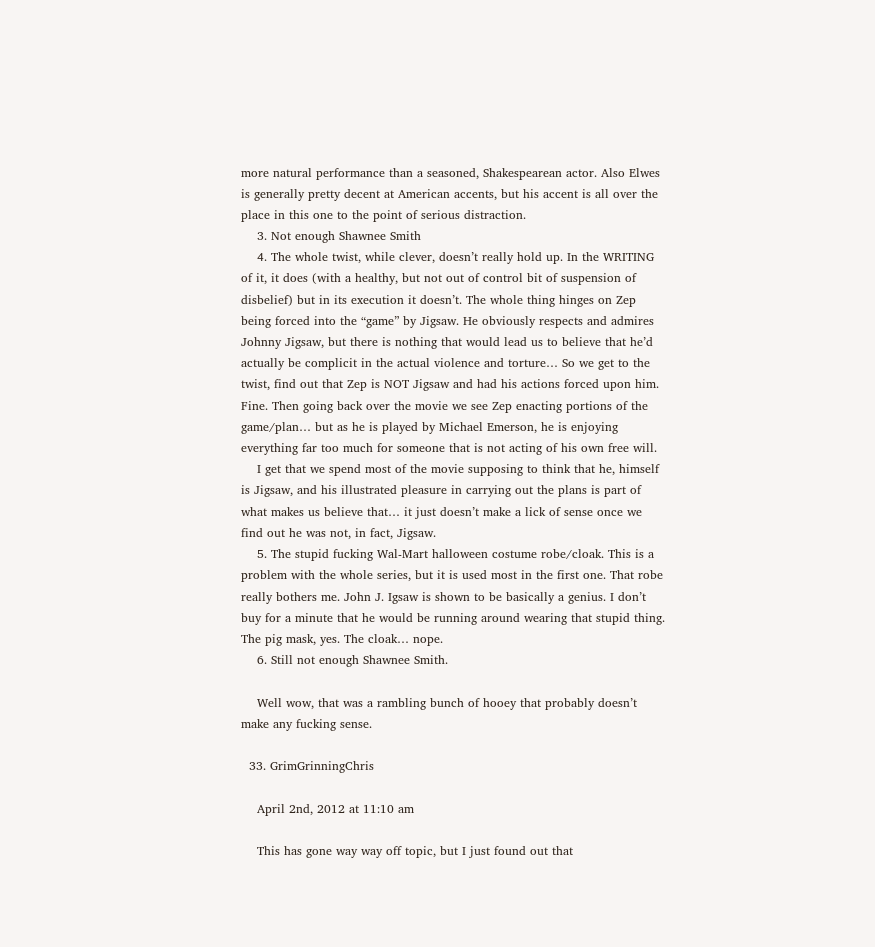more natural performance than a seasoned, Shakespearean actor. Also Elwes is generally pretty decent at American accents, but his accent is all over the place in this one to the point of serious distraction.
    3. Not enough Shawnee Smith
    4. The whole twist, while clever, doesn’t really hold up. In the WRITING of it, it does (with a healthy, but not out of control bit of suspension of disbelief) but in its execution it doesn’t. The whole thing hinges on Zep being forced into the “game” by Jigsaw. He obviously respects and admires Johnny Jigsaw, but there is nothing that would lead us to believe that he’d actually be complicit in the actual violence and torture… So we get to the twist, find out that Zep is NOT Jigsaw and had his actions forced upon him. Fine. Then going back over the movie we see Zep enacting portions of the game/plan… but as he is played by Michael Emerson, he is enjoying everything far too much for someone that is not acting of his own free will.
    I get that we spend most of the movie supposing to think that he, himself is Jigsaw, and his illustrated pleasure in carrying out the plans is part of what makes us believe that… it just doesn’t make a lick of sense once we find out he was not, in fact, Jigsaw.
    5. The stupid fucking Wal-Mart halloween costume robe/cloak. This is a problem with the whole series, but it is used most in the first one. That robe really bothers me. John J. Igsaw is shown to be basically a genius. I don’t buy for a minute that he would be running around wearing that stupid thing. The pig mask, yes. The cloak… nope.
    6. Still not enough Shawnee Smith.

    Well wow, that was a rambling bunch of hooey that probably doesn’t make any fucking sense.

  33. GrimGrinningChris

    April 2nd, 2012 at 11:10 am

    This has gone way way off topic, but I just found out that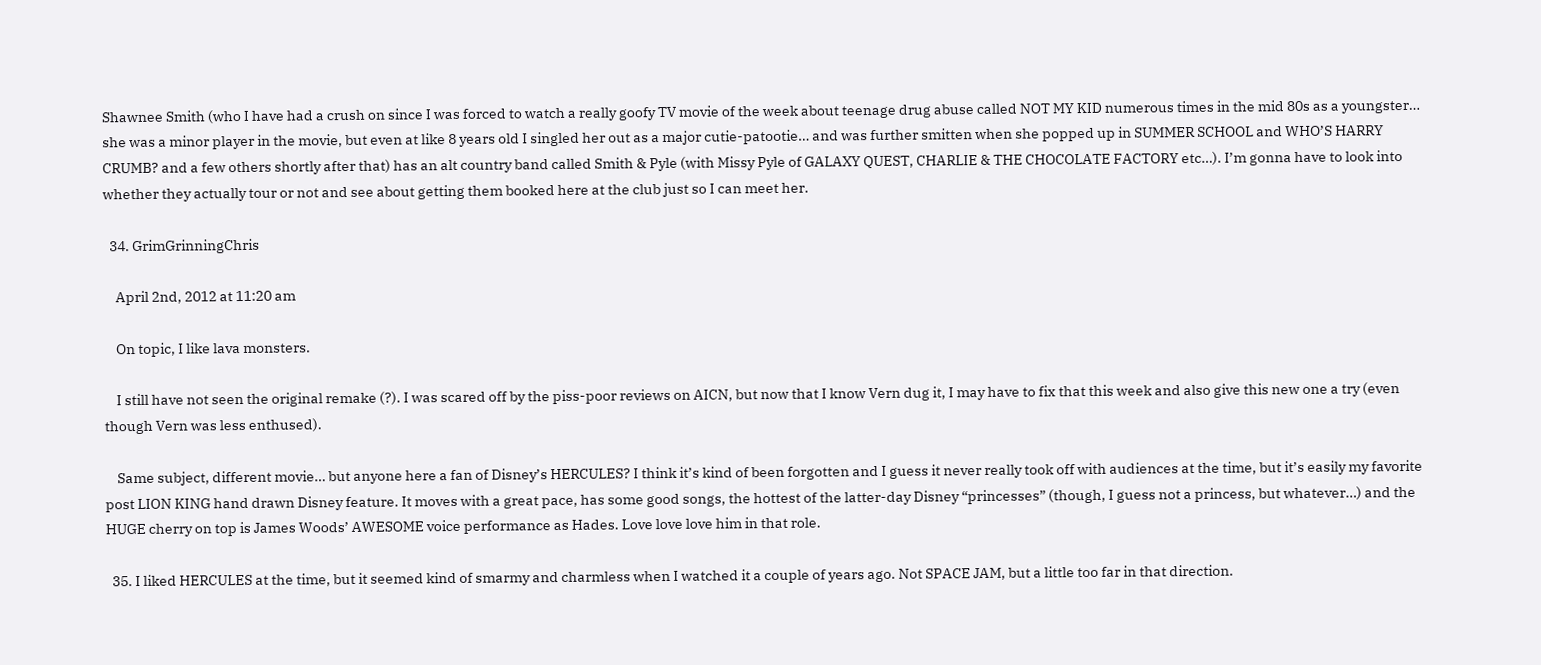Shawnee Smith (who I have had a crush on since I was forced to watch a really goofy TV movie of the week about teenage drug abuse called NOT MY KID numerous times in the mid 80s as a youngster… she was a minor player in the movie, but even at like 8 years old I singled her out as a major cutie-patootie… and was further smitten when she popped up in SUMMER SCHOOL and WHO’S HARRY CRUMB? and a few others shortly after that) has an alt country band called Smith & Pyle (with Missy Pyle of GALAXY QUEST, CHARLIE & THE CHOCOLATE FACTORY etc…). I’m gonna have to look into whether they actually tour or not and see about getting them booked here at the club just so I can meet her.

  34. GrimGrinningChris

    April 2nd, 2012 at 11:20 am

    On topic, I like lava monsters.

    I still have not seen the original remake (?). I was scared off by the piss-poor reviews on AICN, but now that I know Vern dug it, I may have to fix that this week and also give this new one a try (even though Vern was less enthused).

    Same subject, different movie… but anyone here a fan of Disney’s HERCULES? I think it’s kind of been forgotten and I guess it never really took off with audiences at the time, but it’s easily my favorite post LION KING hand drawn Disney feature. It moves with a great pace, has some good songs, the hottest of the latter-day Disney “princesses” (though, I guess not a princess, but whatever…) and the HUGE cherry on top is James Woods’ AWESOME voice performance as Hades. Love love love him in that role.

  35. I liked HERCULES at the time, but it seemed kind of smarmy and charmless when I watched it a couple of years ago. Not SPACE JAM, but a little too far in that direction.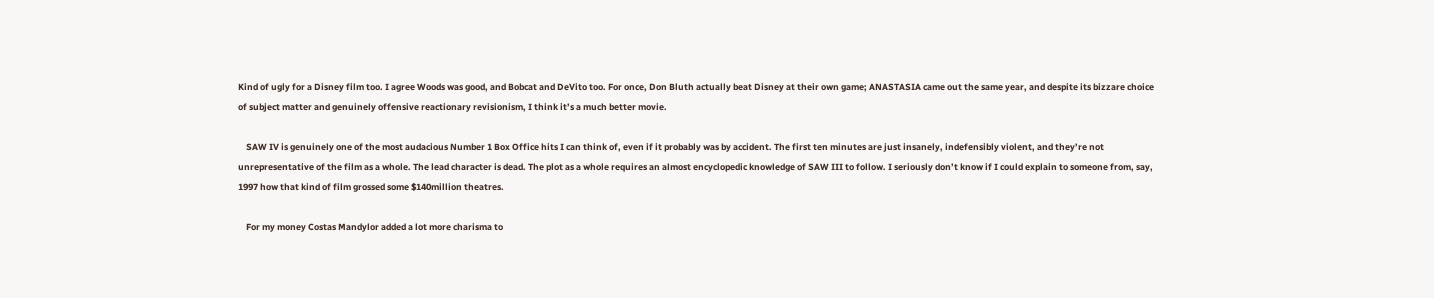Kind of ugly for a Disney film too. I agree Woods was good, and Bobcat and DeVito too. For once, Don Bluth actually beat Disney at their own game; ANASTASIA came out the same year, and despite its bizzare choice of subject matter and genuinely offensive reactionary revisionism, I think it’s a much better movie.

    SAW IV is genuinely one of the most audacious Number 1 Box Office hits I can think of, even if it probably was by accident. The first ten minutes are just insanely, indefensibly violent, and they’re not unrepresentative of the film as a whole. The lead character is dead. The plot as a whole requires an almost encyclopedic knowledge of SAW III to follow. I seriously don’t know if I could explain to someone from, say, 1997 how that kind of film grossed some $140million theatres.

    For my money Costas Mandylor added a lot more charisma to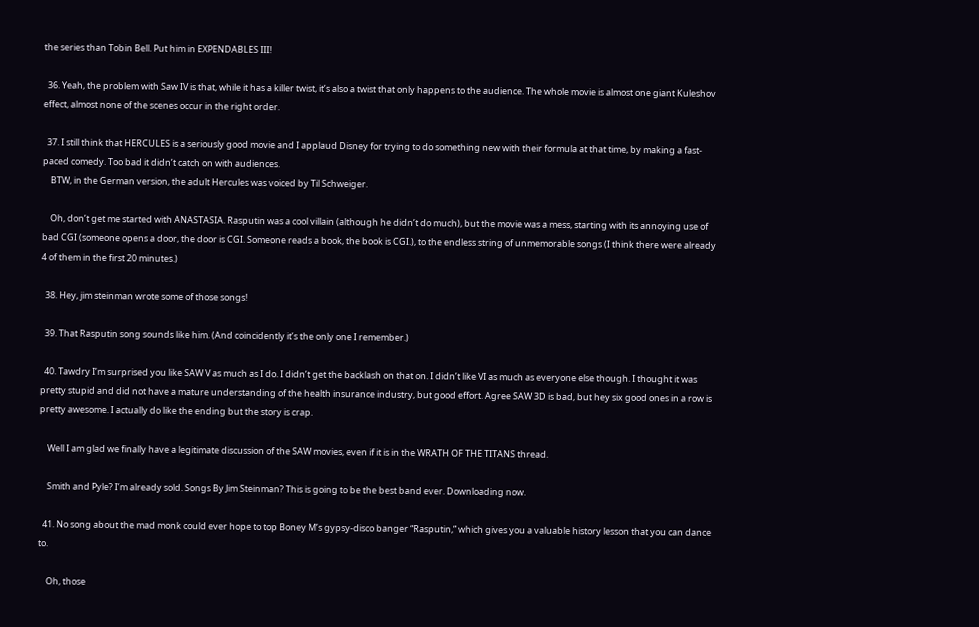the series than Tobin Bell. Put him in EXPENDABLES III!

  36. Yeah, the problem with Saw IV is that, while it has a killer twist, it’s also a twist that only happens to the audience. The whole movie is almost one giant Kuleshov effect, almost none of the scenes occur in the right order.

  37. I still think that HERCULES is a seriously good movie and I applaud Disney for trying to do something new with their formula at that time, by making a fast-paced comedy. Too bad it didn’t catch on with audiences.
    BTW, in the German version, the adult Hercules was voiced by Til Schweiger.

    Oh, don’t get me started with ANASTASIA. Rasputin was a cool villain (although he didn’t do much), but the movie was a mess, starting with its annoying use of bad CGI (someone opens a door, the door is CGI. Someone reads a book, the book is CGI.), to the endless string of unmemorable songs (I think there were already 4 of them in the first 20 minutes.)

  38. Hey, jim steinman wrote some of those songs!

  39. That Rasputin song sounds like him. (And coincidently it’s the only one I remember.)

  40. Tawdry I’m surprised you like SAW V as much as I do. I didn’t get the backlash on that on. I didn’t like VI as much as everyone else though. I thought it was pretty stupid and did not have a mature understanding of the health insurance industry, but good effort. Agree SAW 3D is bad, but hey six good ones in a row is pretty awesome. I actually do like the ending but the story is crap.

    Well I am glad we finally have a legitimate discussion of the SAW movies, even if it is in the WRATH OF THE TITANS thread.

    Smith and Pyle? I’m already sold. Songs By Jim Steinman? This is going to be the best band ever. Downloading now.

  41. No song about the mad monk could ever hope to top Boney M’s gypsy-disco banger “Rasputin,” which gives you a valuable history lesson that you can dance to.

    Oh, those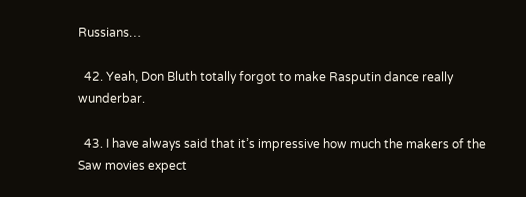Russians…

  42. Yeah, Don Bluth totally forgot to make Rasputin dance really wunderbar.

  43. I have always said that it’s impressive how much the makers of the Saw movies expect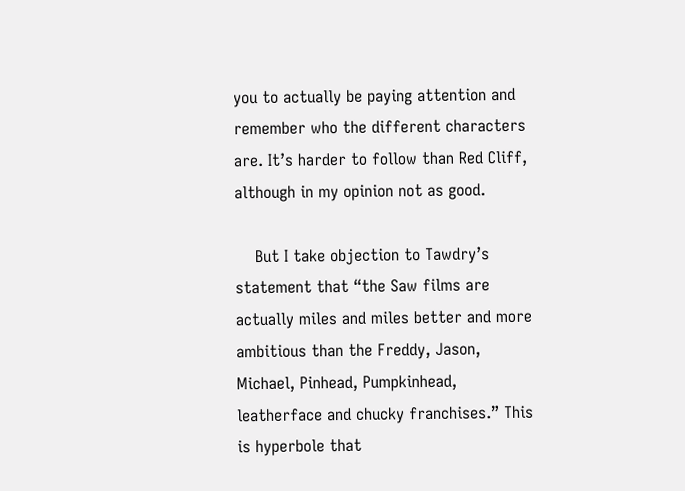you to actually be paying attention and remember who the different characters are. It’s harder to follow than Red Cliff, although in my opinion not as good.

    But I take objection to Tawdry’s statement that “the Saw films are actually miles and miles better and more ambitious than the Freddy, Jason, Michael, Pinhead, Pumpkinhead, leatherface and chucky franchises.” This is hyperbole that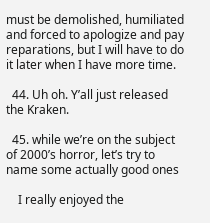must be demolished, humiliated and forced to apologize and pay reparations, but I will have to do it later when I have more time.

  44. Uh oh. Y’all just released the Kraken.

  45. while we’re on the subject of 2000’s horror, let’s try to name some actually good ones

    I really enjoyed the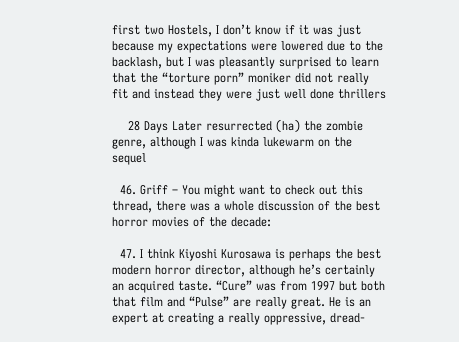first two Hostels, I don’t know if it was just because my expectations were lowered due to the backlash, but I was pleasantly surprised to learn that the “torture porn” moniker did not really fit and instead they were just well done thrillers

    28 Days Later resurrected (ha) the zombie genre, although I was kinda lukewarm on the sequel

  46. Griff – You might want to check out this thread, there was a whole discussion of the best horror movies of the decade:

  47. I think Kiyoshi Kurosawa is perhaps the best modern horror director, although he’s certainly an acquired taste. “Cure” was from 1997 but both that film and “Pulse” are really great. He is an expert at creating a really oppressive, dread-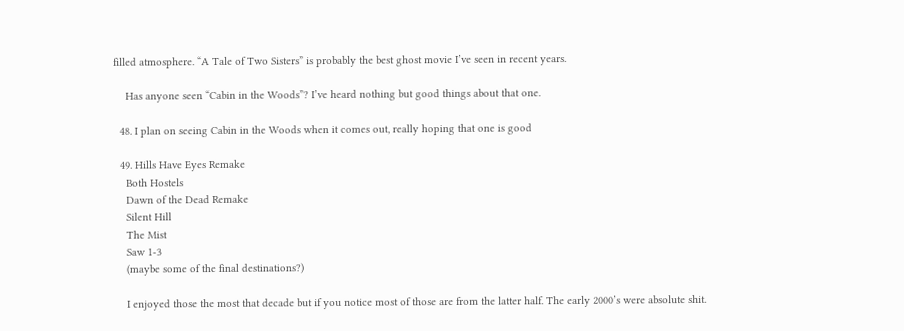filled atmosphere. “A Tale of Two Sisters” is probably the best ghost movie I’ve seen in recent years.

    Has anyone seen “Cabin in the Woods”? I’ve heard nothing but good things about that one.

  48. I plan on seeing Cabin in the Woods when it comes out, really hoping that one is good

  49. Hills Have Eyes Remake
    Both Hostels
    Dawn of the Dead Remake
    Silent Hill
    The Mist
    Saw 1-3
    (maybe some of the final destinations?)

    I enjoyed those the most that decade but if you notice most of those are from the latter half. The early 2000’s were absolute shit.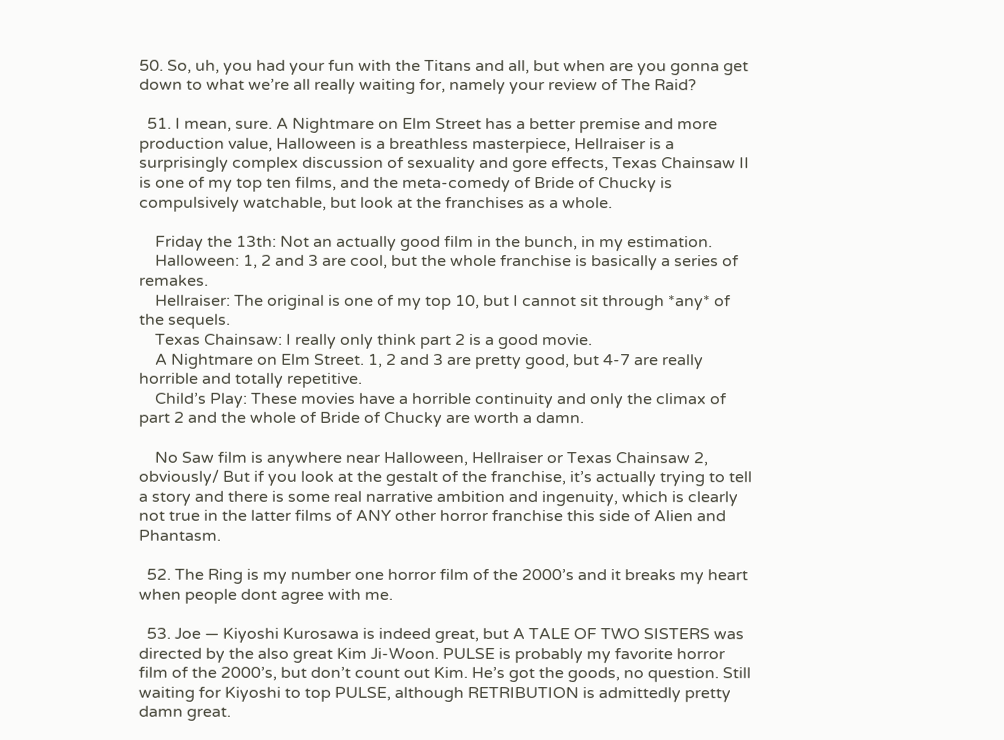50. So, uh, you had your fun with the Titans and all, but when are you gonna get down to what we’re all really waiting for, namely your review of The Raid?

  51. I mean, sure. A Nightmare on Elm Street has a better premise and more production value, Halloween is a breathless masterpiece, Hellraiser is a surprisingly complex discussion of sexuality and gore effects, Texas Chainsaw II is one of my top ten films, and the meta-comedy of Bride of Chucky is compulsively watchable, but look at the franchises as a whole.

    Friday the 13th: Not an actually good film in the bunch, in my estimation.
    Halloween: 1, 2 and 3 are cool, but the whole franchise is basically a series of remakes.
    Hellraiser: The original is one of my top 10, but I cannot sit through *any* of the sequels.
    Texas Chainsaw: I really only think part 2 is a good movie.
    A Nightmare on Elm Street. 1, 2 and 3 are pretty good, but 4-7 are really horrible and totally repetitive.
    Child’s Play: These movies have a horrible continuity and only the climax of part 2 and the whole of Bride of Chucky are worth a damn.

    No Saw film is anywhere near Halloween, Hellraiser or Texas Chainsaw 2, obviously/ But if you look at the gestalt of the franchise, it’s actually trying to tell a story and there is some real narrative ambition and ingenuity, which is clearly not true in the latter films of ANY other horror franchise this side of Alien and Phantasm.

  52. The Ring is my number one horror film of the 2000’s and it breaks my heart when people dont agree with me.

  53. Joe — Kiyoshi Kurosawa is indeed great, but A TALE OF TWO SISTERS was directed by the also great Kim Ji-Woon. PULSE is probably my favorite horror film of the 2000’s, but don’t count out Kim. He’s got the goods, no question. Still waiting for Kiyoshi to top PULSE, although RETRIBUTION is admittedly pretty damn great.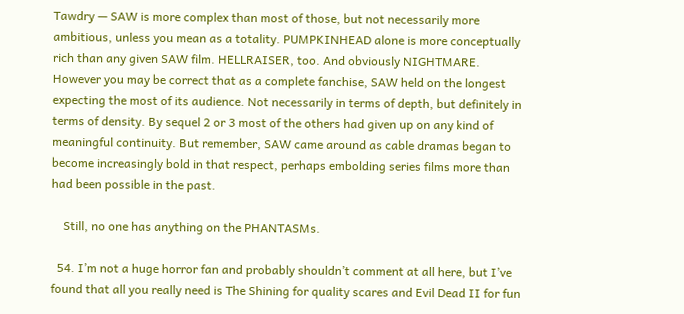Tawdry — SAW is more complex than most of those, but not necessarily more ambitious, unless you mean as a totality. PUMPKINHEAD alone is more conceptually rich than any given SAW film. HELLRAISER, too. And obviously NIGHTMARE. However you may be correct that as a complete fanchise, SAW held on the longest expecting the most of its audience. Not necessarily in terms of depth, but definitely in terms of density. By sequel 2 or 3 most of the others had given up on any kind of meaningful continuity. But remember, SAW came around as cable dramas began to become increasingly bold in that respect, perhaps embolding series films more than had been possible in the past.

    Still, no one has anything on the PHANTASMs.

  54. I’m not a huge horror fan and probably shouldn’t comment at all here, but I’ve found that all you really need is The Shining for quality scares and Evil Dead II for fun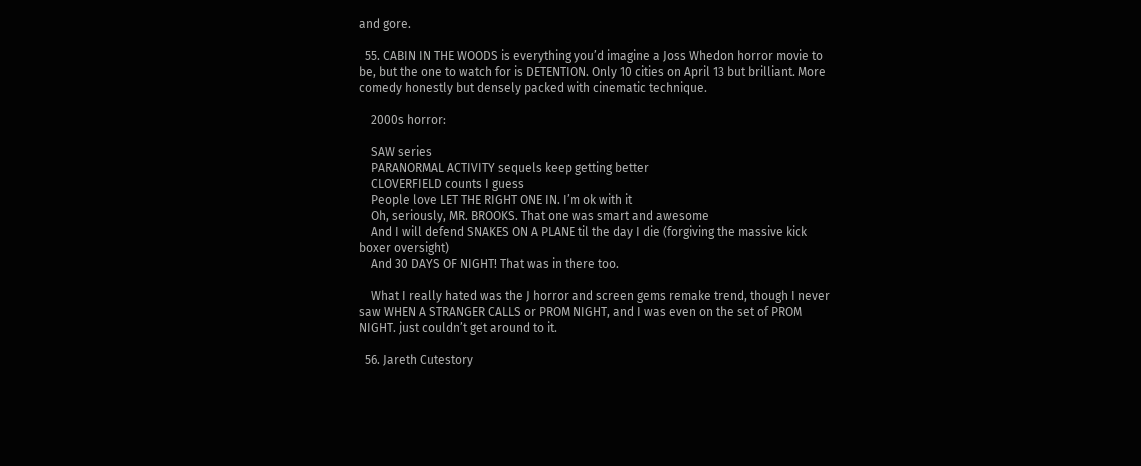and gore.

  55. CABIN IN THE WOODS is everything you’d imagine a Joss Whedon horror movie to be, but the one to watch for is DETENTION. Only 10 cities on April 13 but brilliant. More comedy honestly but densely packed with cinematic technique.

    2000s horror:

    SAW series
    PARANORMAL ACTIVITY sequels keep getting better
    CLOVERFIELD counts I guess
    People love LET THE RIGHT ONE IN. I’m ok with it
    Oh, seriously, MR. BROOKS. That one was smart and awesome
    And I will defend SNAKES ON A PLANE til the day I die (forgiving the massive kick boxer oversight)
    And 30 DAYS OF NIGHT! That was in there too.

    What I really hated was the J horror and screen gems remake trend, though I never saw WHEN A STRANGER CALLS or PROM NIGHT, and I was even on the set of PROM NIGHT. just couldn’t get around to it.

  56. Jareth Cutestory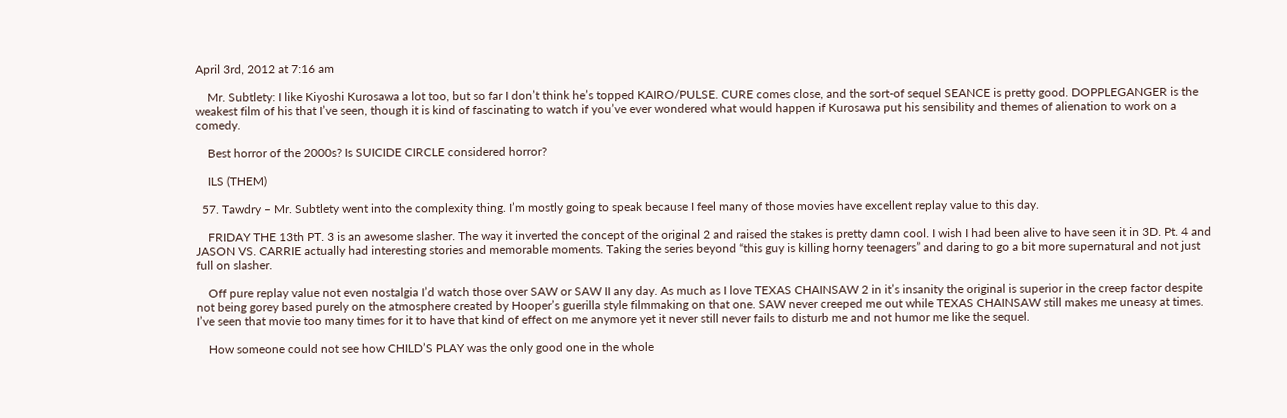April 3rd, 2012 at 7:16 am

    Mr. Subtlety: I like Kiyoshi Kurosawa a lot too, but so far I don’t think he’s topped KAIRO/PULSE. CURE comes close, and the sort-of sequel SEANCE is pretty good. DOPPLEGANGER is the weakest film of his that I’ve seen, though it is kind of fascinating to watch if you’ve ever wondered what would happen if Kurosawa put his sensibility and themes of alienation to work on a comedy.

    Best horror of the 2000s? Is SUICIDE CIRCLE considered horror?

    ILS (THEM)

  57. Tawdry – Mr. Subtlety went into the complexity thing. I’m mostly going to speak because I feel many of those movies have excellent replay value to this day.

    FRIDAY THE 13th PT. 3 is an awesome slasher. The way it inverted the concept of the original 2 and raised the stakes is pretty damn cool. I wish I had been alive to have seen it in 3D. Pt. 4 and JASON VS. CARRIE actually had interesting stories and memorable moments. Taking the series beyond “this guy is killing horny teenagers” and daring to go a bit more supernatural and not just full on slasher.

    Off pure replay value not even nostalgia I’d watch those over SAW or SAW II any day. As much as I love TEXAS CHAINSAW 2 in it’s insanity the original is superior in the creep factor despite not being gorey based purely on the atmosphere created by Hooper’s guerilla style filmmaking on that one. SAW never creeped me out while TEXAS CHAINSAW still makes me uneasy at times. I’ve seen that movie too many times for it to have that kind of effect on me anymore yet it never still never fails to disturb me and not humor me like the sequel.

    How someone could not see how CHILD’S PLAY was the only good one in the whole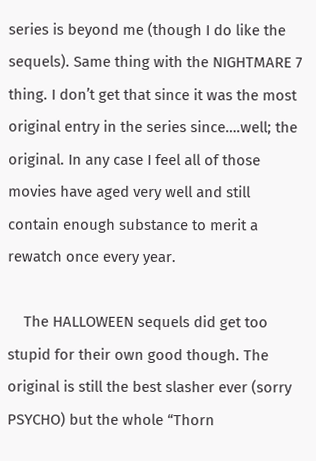series is beyond me (though I do like the sequels). Same thing with the NIGHTMARE 7 thing. I don’t get that since it was the most original entry in the series since….well; the original. In any case I feel all of those movies have aged very well and still contain enough substance to merit a rewatch once every year.

    The HALLOWEEN sequels did get too stupid for their own good though. The original is still the best slasher ever (sorry PSYCHO) but the whole “Thorn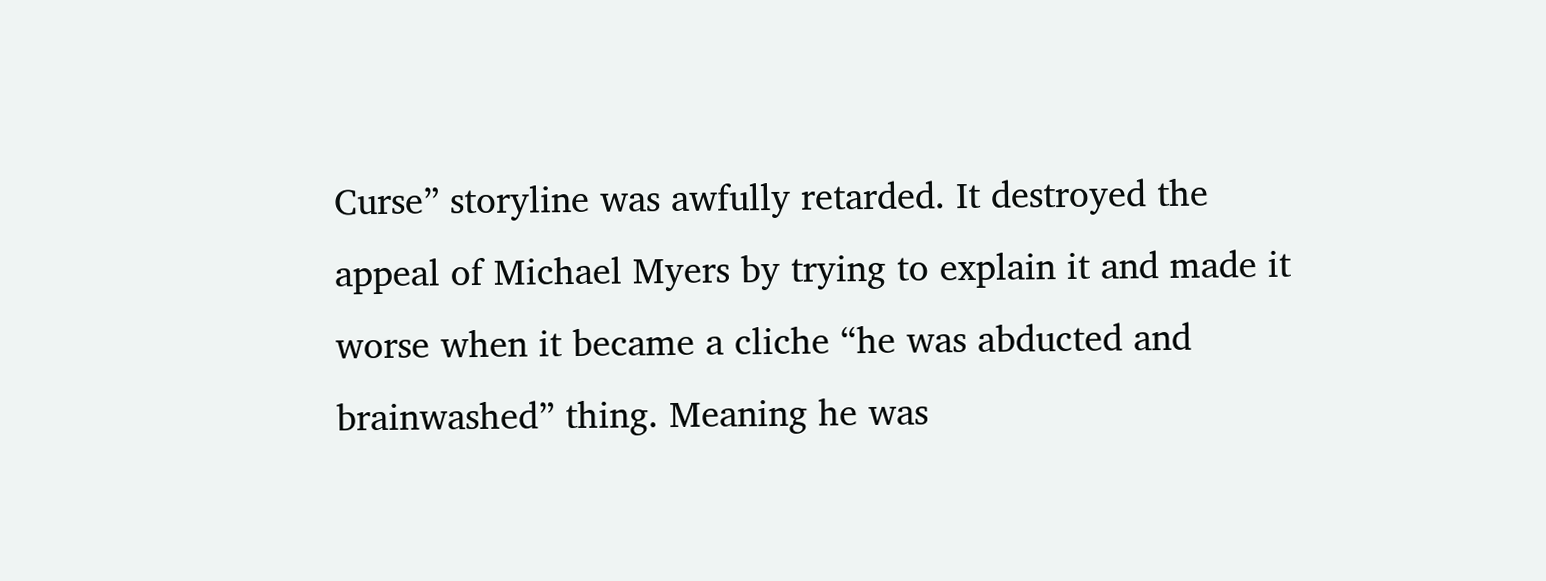Curse” storyline was awfully retarded. It destroyed the appeal of Michael Myers by trying to explain it and made it worse when it became a cliche “he was abducted and brainwashed” thing. Meaning he was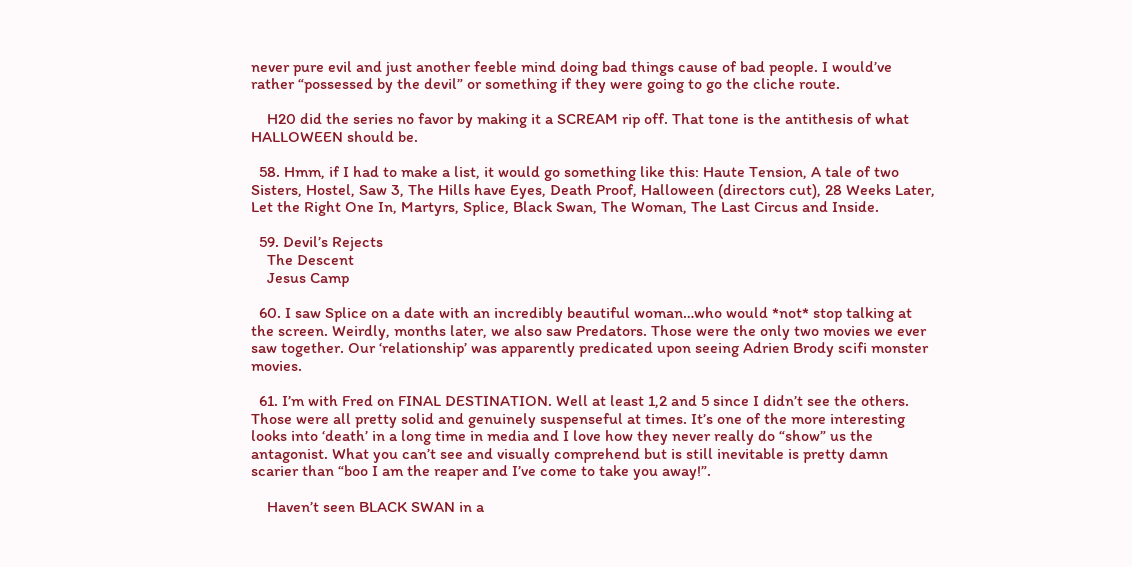never pure evil and just another feeble mind doing bad things cause of bad people. I would’ve rather “possessed by the devil” or something if they were going to go the cliche route.

    H20 did the series no favor by making it a SCREAM rip off. That tone is the antithesis of what HALLOWEEN should be.

  58. Hmm, if I had to make a list, it would go something like this: Haute Tension, A tale of two Sisters, Hostel, Saw 3, The Hills have Eyes, Death Proof, Halloween (directors cut), 28 Weeks Later, Let the Right One In, Martyrs, Splice, Black Swan, The Woman, The Last Circus and Inside.

  59. Devil’s Rejects
    The Descent
    Jesus Camp

  60. I saw Splice on a date with an incredibly beautiful woman…who would *not* stop talking at the screen. Weirdly, months later, we also saw Predators. Those were the only two movies we ever saw together. Our ‘relationship’ was apparently predicated upon seeing Adrien Brody scifi monster movies.

  61. I’m with Fred on FINAL DESTINATION. Well at least 1,2 and 5 since I didn’t see the others. Those were all pretty solid and genuinely suspenseful at times. It’s one of the more interesting looks into ‘death’ in a long time in media and I love how they never really do “show” us the antagonist. What you can’t see and visually comprehend but is still inevitable is pretty damn scarier than “boo I am the reaper and I’ve come to take you away!”.

    Haven’t seen BLACK SWAN in a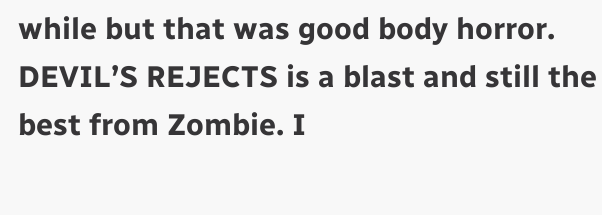while but that was good body horror. DEVIL’S REJECTS is a blast and still the best from Zombie. I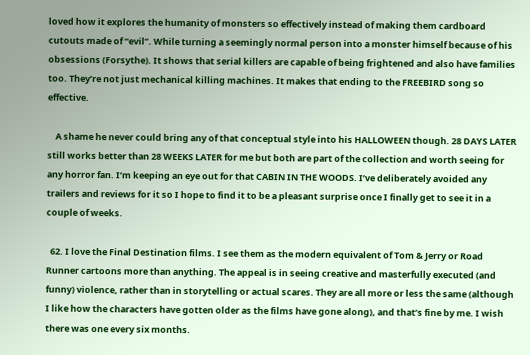loved how it explores the humanity of monsters so effectively instead of making them cardboard cutouts made of “evil”. While turning a seemingly normal person into a monster himself because of his obsessions (Forsythe). It shows that serial killers are capable of being frightened and also have families too. They’re not just mechanical killing machines. It makes that ending to the FREEBIRD song so effective.

    A shame he never could bring any of that conceptual style into his HALLOWEEN though. 28 DAYS LATER still works better than 28 WEEKS LATER for me but both are part of the collection and worth seeing for any horror fan. I’m keeping an eye out for that CABIN IN THE WOODS. I’ve deliberately avoided any trailers and reviews for it so I hope to find it to be a pleasant surprise once I finally get to see it in a couple of weeks.

  62. I love the Final Destination films. I see them as the modern equivalent of Tom & Jerry or Road Runner cartoons more than anything. The appeal is in seeing creative and masterfully executed (and funny) violence, rather than in storytelling or actual scares. They are all more or less the same (although I like how the characters have gotten older as the films have gone along), and that’s fine by me. I wish there was one every six months.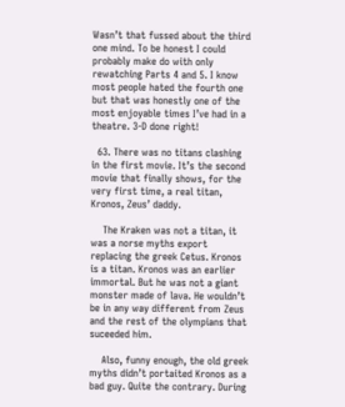Wasn’t that fussed about the third one mind. To be honest I could probably make do with only rewatching Parts 4 and 5. I know most people hated the fourth one but that was honestly one of the most enjoyable times I’ve had in a theatre. 3-D done right!

  63. There was no titans clashing in the first movie. It’s the second movie that finally shows, for the very first time, a real titan, Kronos, Zeus’ daddy.

    The Kraken was not a titan, it was a norse myths export replacing the greek Cetus. Kronos is a titan. Kronos was an earlier immortal. But he was not a giant monster made of lava. He wouldn’t be in any way different from Zeus and the rest of the olympians that suceeded him.

    Also, funny enough, the old greek myths didn’t portaited Kronos as a bad guy. Quite the contrary. During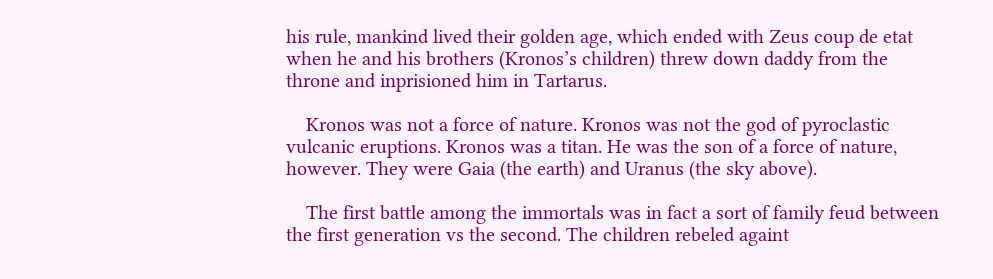his rule, mankind lived their golden age, which ended with Zeus coup de etat when he and his brothers (Kronos’s children) threw down daddy from the throne and inprisioned him in Tartarus.

    Kronos was not a force of nature. Kronos was not the god of pyroclastic vulcanic eruptions. Kronos was a titan. He was the son of a force of nature, however. They were Gaia (the earth) and Uranus (the sky above).

    The first battle among the immortals was in fact a sort of family feud between the first generation vs the second. The children rebeled againt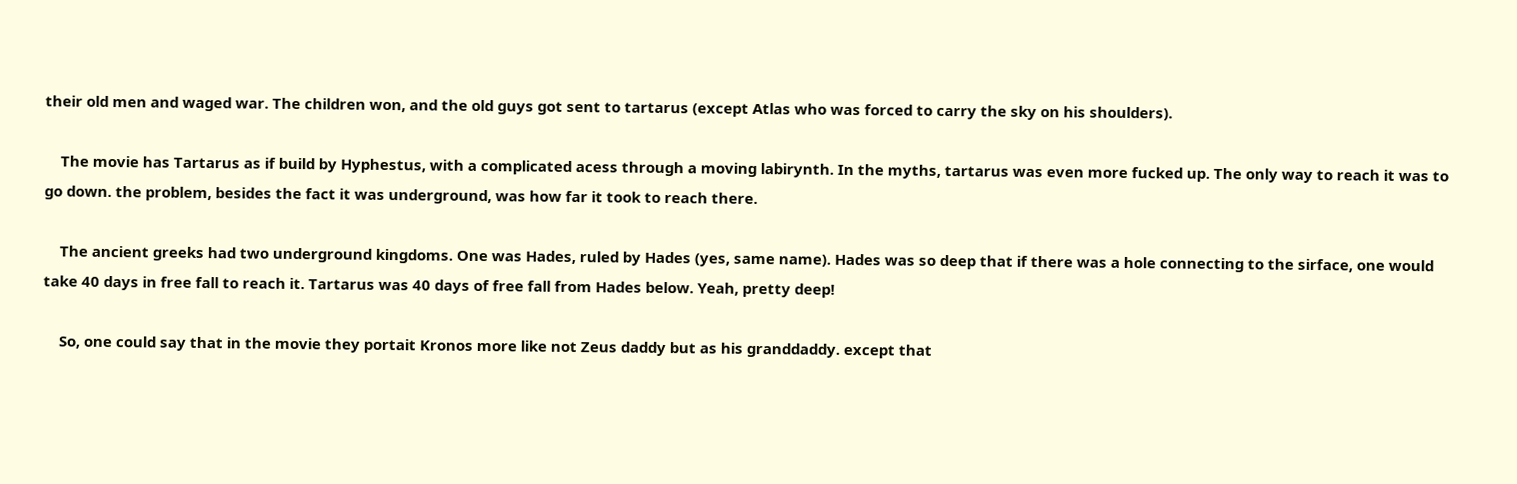their old men and waged war. The children won, and the old guys got sent to tartarus (except Atlas who was forced to carry the sky on his shoulders).

    The movie has Tartarus as if build by Hyphestus, with a complicated acess through a moving labirynth. In the myths, tartarus was even more fucked up. The only way to reach it was to go down. the problem, besides the fact it was underground, was how far it took to reach there.

    The ancient greeks had two underground kingdoms. One was Hades, ruled by Hades (yes, same name). Hades was so deep that if there was a hole connecting to the sirface, one would take 40 days in free fall to reach it. Tartarus was 40 days of free fall from Hades below. Yeah, pretty deep!

    So, one could say that in the movie they portait Kronos more like not Zeus daddy but as his granddaddy. except that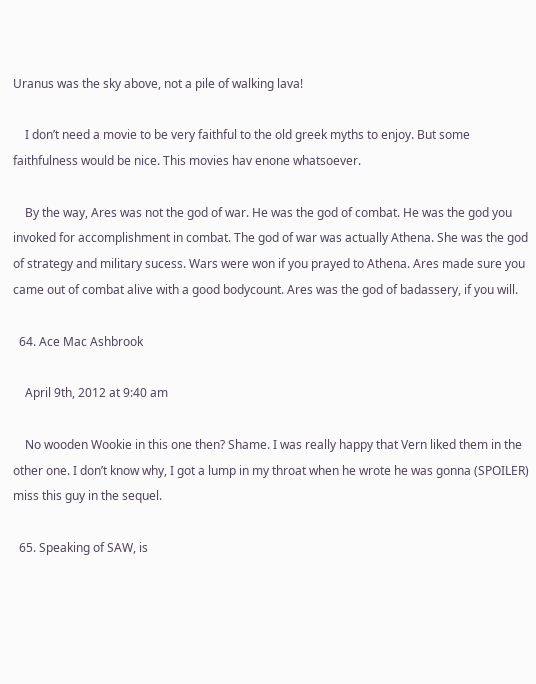Uranus was the sky above, not a pile of walking lava!

    I don’t need a movie to be very faithful to the old greek myths to enjoy. But some faithfulness would be nice. This movies hav enone whatsoever.

    By the way, Ares was not the god of war. He was the god of combat. He was the god you invoked for accomplishment in combat. The god of war was actually Athena. She was the god of strategy and military sucess. Wars were won if you prayed to Athena. Ares made sure you came out of combat alive with a good bodycount. Ares was the god of badassery, if you will.

  64. Ace Mac Ashbrook

    April 9th, 2012 at 9:40 am

    No wooden Wookie in this one then? Shame. I was really happy that Vern liked them in the other one. I don’t know why, I got a lump in my throat when he wrote he was gonna (SPOILER) miss this guy in the sequel.

  65. Speaking of SAW, is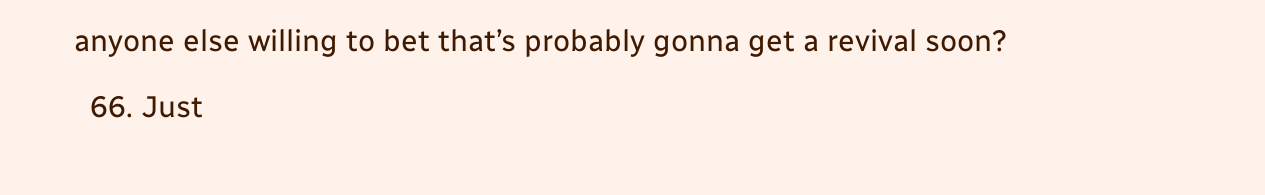anyone else willing to bet that’s probably gonna get a revival soon?

  66. Just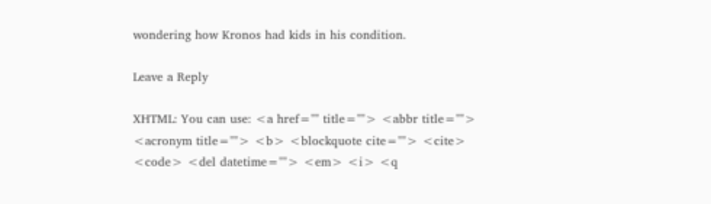wondering how Kronos had kids in his condition.

Leave a Reply

XHTML: You can use: <a href="" title=""> <abbr title=""> <acronym title=""> <b> <blockquote cite=""> <cite> <code> <del datetime=""> <em> <i> <q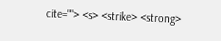cite=""> <s> <strike> <strong>